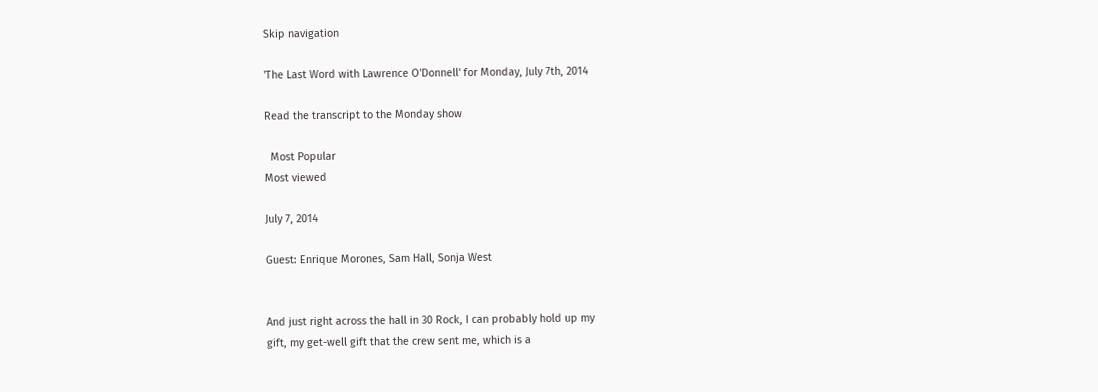Skip navigation

'The Last Word with Lawrence O'Donnell' for Monday, July 7th, 2014

Read the transcript to the Monday show

  Most Popular
Most viewed

July 7, 2014

Guest: Enrique Morones, Sam Hall, Sonja West


And just right across the hall in 30 Rock, I can probably hold up my
gift, my get-well gift that the crew sent me, which is a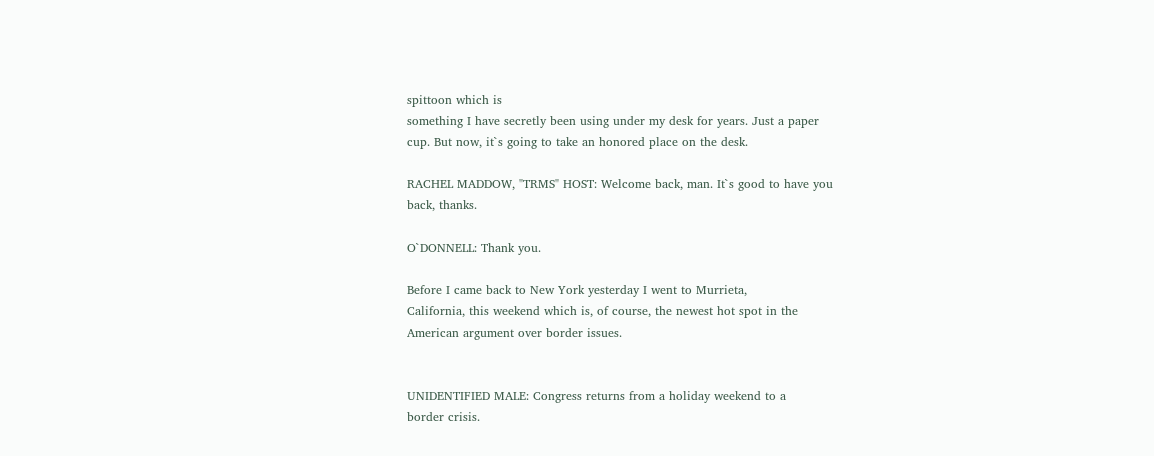spittoon which is
something I have secretly been using under my desk for years. Just a paper
cup. But now, it`s going to take an honored place on the desk.

RACHEL MADDOW, "TRMS" HOST: Welcome back, man. It`s good to have you
back, thanks.

O`DONNELL: Thank you.

Before I came back to New York yesterday I went to Murrieta,
California, this weekend which is, of course, the newest hot spot in the
American argument over border issues.


UNIDENTIFIED MALE: Congress returns from a holiday weekend to a
border crisis.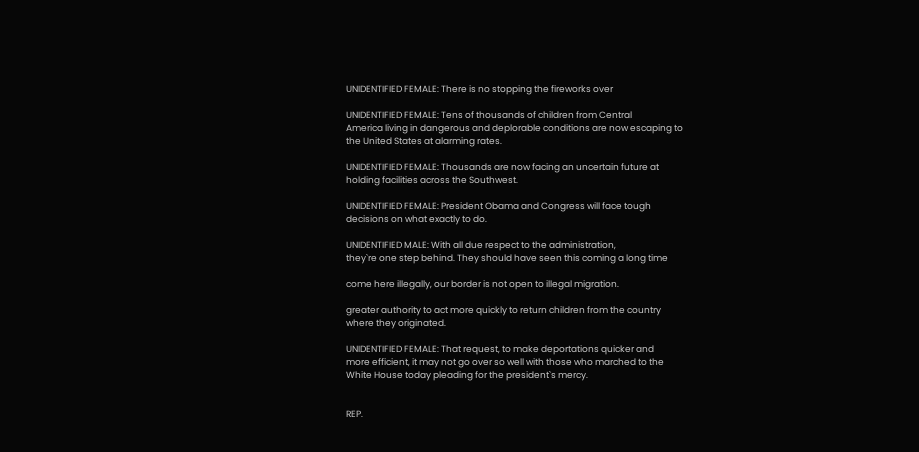UNIDENTIFIED FEMALE: There is no stopping the fireworks over

UNIDENTIFIED FEMALE: Tens of thousands of children from Central
America living in dangerous and deplorable conditions are now escaping to
the United States at alarming rates.

UNIDENTIFIED FEMALE: Thousands are now facing an uncertain future at
holding facilities across the Southwest.

UNIDENTIFIED FEMALE: President Obama and Congress will face tough
decisions on what exactly to do.

UNIDENTIFIED MALE: With all due respect to the administration,
they`re one step behind. They should have seen this coming a long time

come here illegally, our border is not open to illegal migration.

greater authority to act more quickly to return children from the country
where they originated.

UNIDENTIFIED FEMALE: That request, to make deportations quicker and
more efficient, it may not go over so well with those who marched to the
White House today pleading for the president`s mercy.


REP.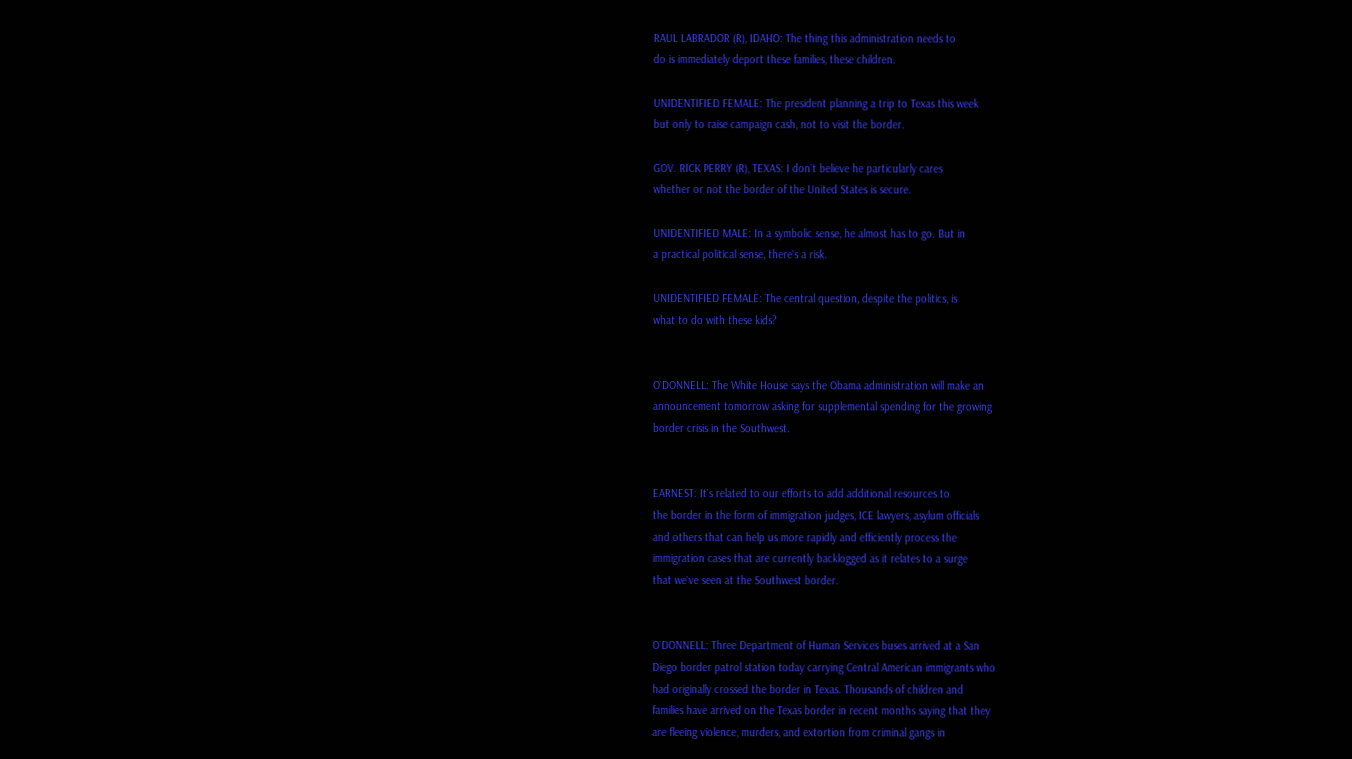RAUL LABRADOR (R), IDAHO: The thing this administration needs to
do is immediately deport these families, these children.

UNIDENTIFIED FEMALE: The president planning a trip to Texas this week
but only to raise campaign cash, not to visit the border.

GOV. RICK PERRY (R), TEXAS: I don`t believe he particularly cares
whether or not the border of the United States is secure.

UNIDENTIFIED MALE: In a symbolic sense, he almost has to go. But in
a practical political sense, there`s a risk.

UNIDENTIFIED FEMALE: The central question, despite the politics, is
what to do with these kids?


O`DONNELL: The White House says the Obama administration will make an
announcement tomorrow asking for supplemental spending for the growing
border crisis in the Southwest.


EARNEST: It`s related to our efforts to add additional resources to
the border in the form of immigration judges, ICE lawyers, asylum officials
and others that can help us more rapidly and efficiently process the
immigration cases that are currently backlogged as it relates to a surge
that we`ve seen at the Southwest border.


O`DONNELL: Three Department of Human Services buses arrived at a San
Diego border patrol station today carrying Central American immigrants who
had originally crossed the border in Texas. Thousands of children and
families have arrived on the Texas border in recent months saying that they
are fleeing violence, murders, and extortion from criminal gangs in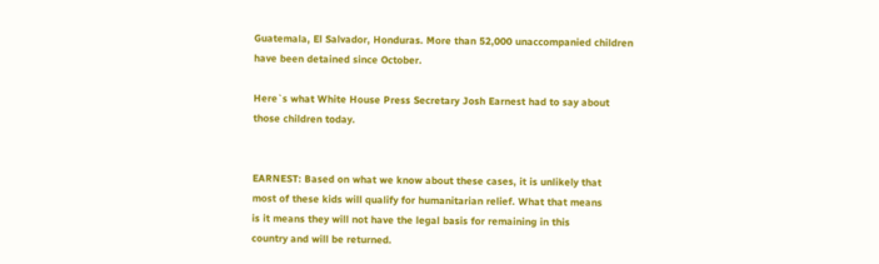Guatemala, El Salvador, Honduras. More than 52,000 unaccompanied children
have been detained since October.

Here`s what White House Press Secretary Josh Earnest had to say about
those children today.


EARNEST: Based on what we know about these cases, it is unlikely that
most of these kids will qualify for humanitarian relief. What that means
is it means they will not have the legal basis for remaining in this
country and will be returned.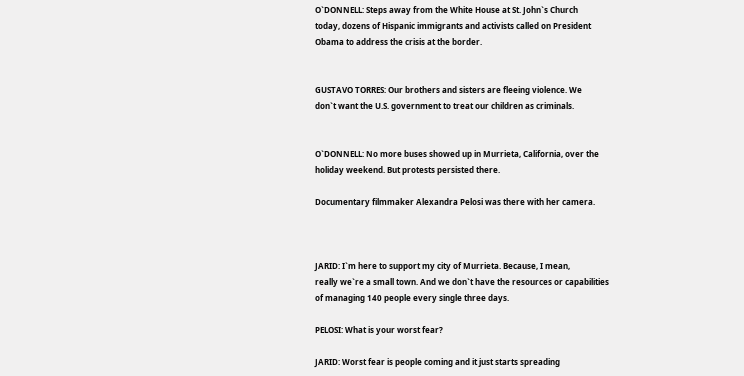O`DONNELL: Steps away from the White House at St. John`s Church
today, dozens of Hispanic immigrants and activists called on President
Obama to address the crisis at the border.


GUSTAVO TORRES: Our brothers and sisters are fleeing violence. We
don`t want the U.S. government to treat our children as criminals.


O`DONNELL: No more buses showed up in Murrieta, California, over the
holiday weekend. But protests persisted there.

Documentary filmmaker Alexandra Pelosi was there with her camera.



JARID: I`m here to support my city of Murrieta. Because, I mean,
really we`re a small town. And we don`t have the resources or capabilities
of managing 140 people every single three days.

PELOSI: What is your worst fear?

JARID: Worst fear is people coming and it just starts spreading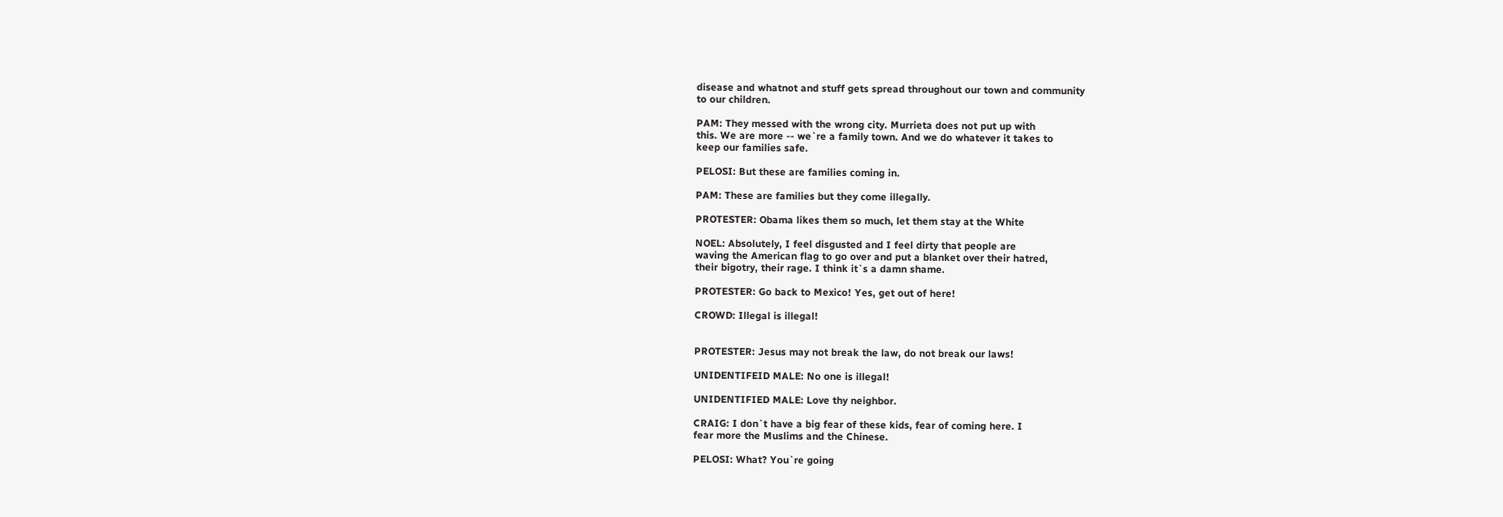disease and whatnot and stuff gets spread throughout our town and community
to our children.

PAM: They messed with the wrong city. Murrieta does not put up with
this. We are more -- we`re a family town. And we do whatever it takes to
keep our families safe.

PELOSI: But these are families coming in.

PAM: These are families but they come illegally.

PROTESTER: Obama likes them so much, let them stay at the White

NOEL: Absolutely, I feel disgusted and I feel dirty that people are
waving the American flag to go over and put a blanket over their hatred,
their bigotry, their rage. I think it`s a damn shame.

PROTESTER: Go back to Mexico! Yes, get out of here!

CROWD: Illegal is illegal!


PROTESTER: Jesus may not break the law, do not break our laws!

UNIDENTIFEID MALE: No one is illegal!

UNIDENTIFIED MALE: Love thy neighbor.

CRAIG: I don`t have a big fear of these kids, fear of coming here. I
fear more the Muslims and the Chinese.

PELOSI: What? You`re going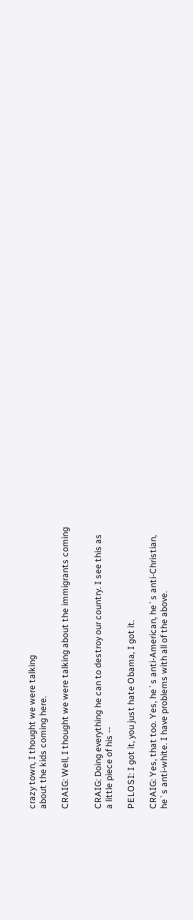crazy town, I thought we were talking
about the kids coming here.

CRAIG: Well, I thought we were talking about the immigrants coming


CRAIG: Doing everything he can to destroy our country. I see this as
a little piece of his --

PELOSI: I got it, you just hate Obama, I got it.

CRAIG: Yes, that too. Yes, he`s anti-American, he`s anti-Christian,
he`s anti-white. I have problems with all of the above.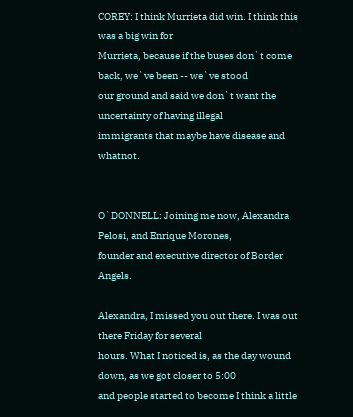COREY: I think Murrieta did win. I think this was a big win for
Murrieta, because if the buses don`t come back, we`ve been -- we`ve stood
our ground and said we don`t want the uncertainty of having illegal
immigrants that maybe have disease and whatnot.


O`DONNELL: Joining me now, Alexandra Pelosi, and Enrique Morones,
founder and executive director of Border Angels.

Alexandra, I missed you out there. I was out there Friday for several
hours. What I noticed is, as the day wound down, as we got closer to 5:00
and people started to become I think a little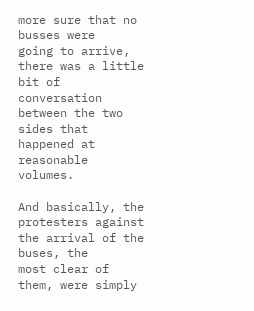more sure that no busses were
going to arrive, there was a little bit of conversation between the two
sides that happened at reasonable volumes.

And basically, the protesters against the arrival of the buses, the
most clear of them, were simply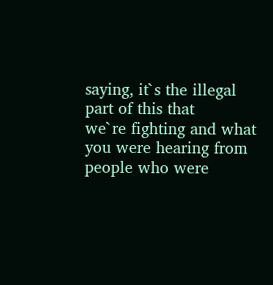saying, it`s the illegal part of this that
we`re fighting and what you were hearing from people who were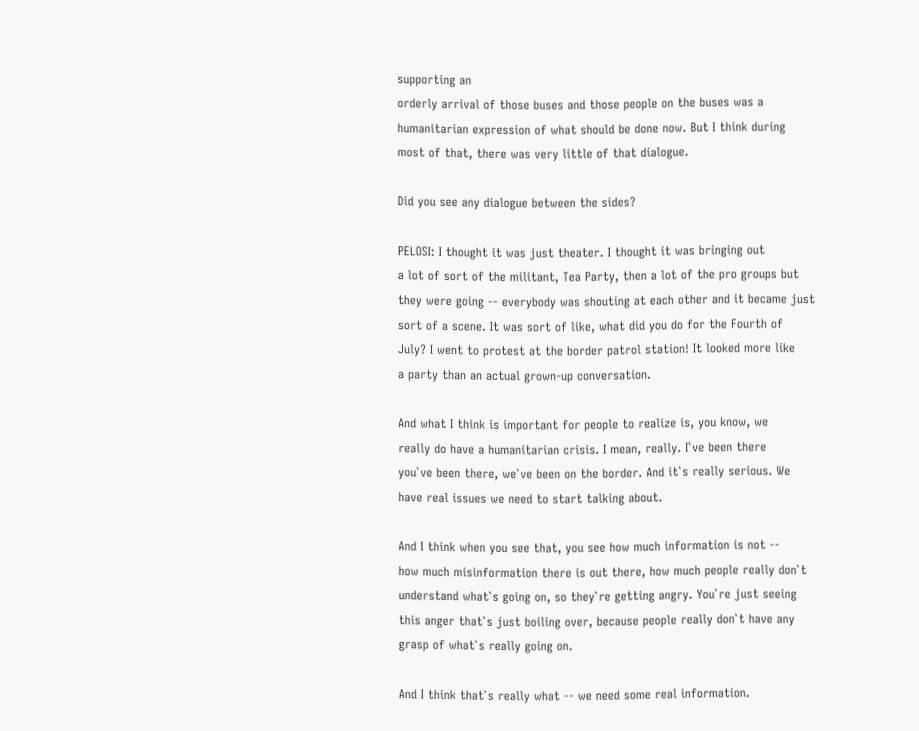supporting an
orderly arrival of those buses and those people on the buses was a
humanitarian expression of what should be done now. But I think during
most of that, there was very little of that dialogue.

Did you see any dialogue between the sides?

PELOSI: I thought it was just theater. I thought it was bringing out
a lot of sort of the militant, Tea Party, then a lot of the pro groups but
they were going -- everybody was shouting at each other and it became just
sort of a scene. It was sort of like, what did you do for the Fourth of
July? I went to protest at the border patrol station! It looked more like
a party than an actual grown-up conversation.

And what I think is important for people to realize is, you know, we
really do have a humanitarian crisis. I mean, really. I`ve been there
you`ve been there, we`ve been on the border. And it`s really serious. We
have real issues we need to start talking about.

And I think when you see that, you see how much information is not --
how much misinformation there is out there, how much people really don`t
understand what`s going on, so they`re getting angry. You`re just seeing
this anger that`s just boiling over, because people really don`t have any
grasp of what`s really going on.

And I think that`s really what -- we need some real information.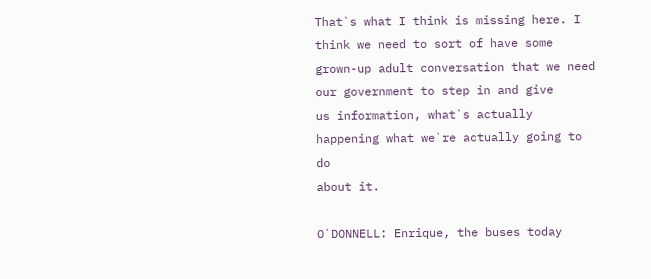That`s what I think is missing here. I think we need to sort of have some
grown-up adult conversation that we need our government to step in and give
us information, what`s actually happening what we`re actually going to do
about it.

O`DONNELL: Enrique, the buses today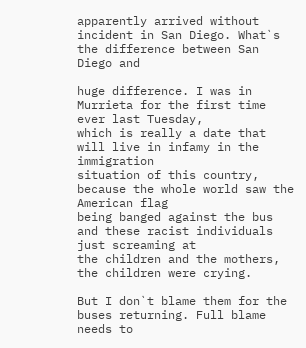apparently arrived without
incident in San Diego. What`s the difference between San Diego and

huge difference. I was in Murrieta for the first time ever last Tuesday,
which is really a date that will live in infamy in the immigration
situation of this country, because the whole world saw the American flag
being banged against the bus and these racist individuals just screaming at
the children and the mothers, the children were crying.

But I don`t blame them for the buses returning. Full blame needs to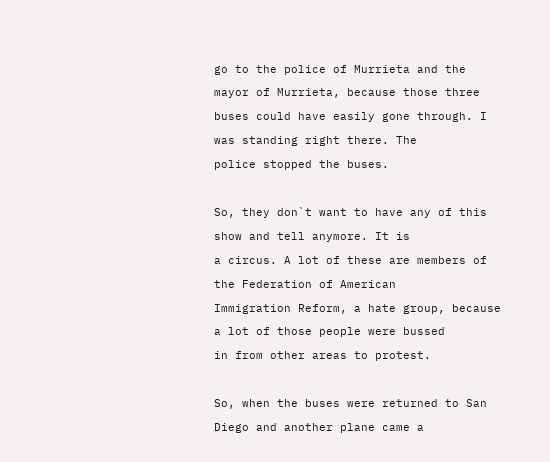go to the police of Murrieta and the mayor of Murrieta, because those three
buses could have easily gone through. I was standing right there. The
police stopped the buses.

So, they don`t want to have any of this show and tell anymore. It is
a circus. A lot of these are members of the Federation of American
Immigration Reform, a hate group, because a lot of those people were bussed
in from other areas to protest.

So, when the buses were returned to San Diego and another plane came a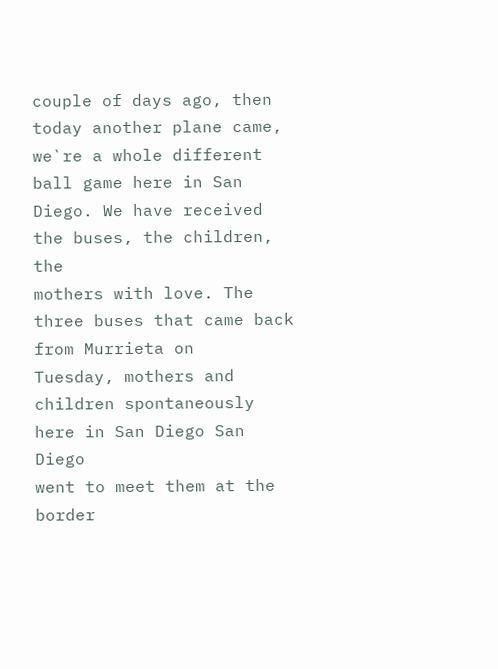couple of days ago, then today another plane came, we`re a whole different
ball game here in San Diego. We have received the buses, the children, the
mothers with love. The three buses that came back from Murrieta on
Tuesday, mothers and children spontaneously here in San Diego San Diego
went to meet them at the border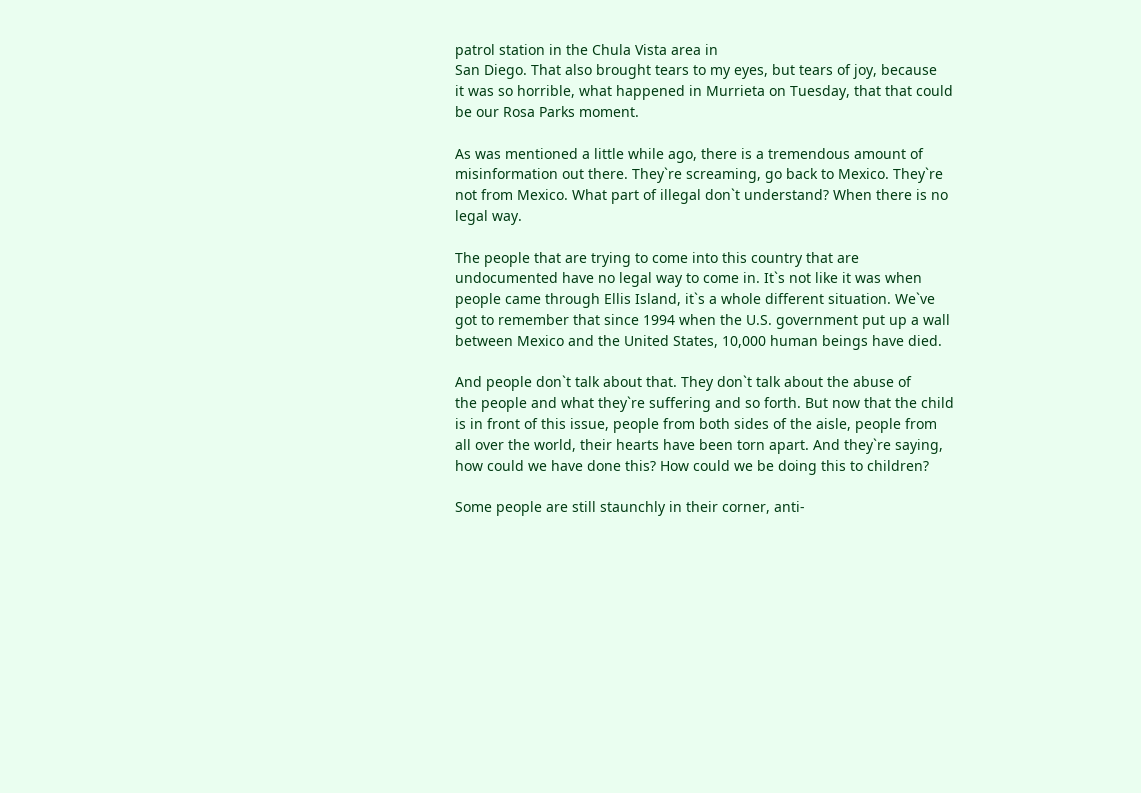patrol station in the Chula Vista area in
San Diego. That also brought tears to my eyes, but tears of joy, because
it was so horrible, what happened in Murrieta on Tuesday, that that could
be our Rosa Parks moment.

As was mentioned a little while ago, there is a tremendous amount of
misinformation out there. They`re screaming, go back to Mexico. They`re
not from Mexico. What part of illegal don`t understand? When there is no
legal way.

The people that are trying to come into this country that are
undocumented have no legal way to come in. It`s not like it was when
people came through Ellis Island, it`s a whole different situation. We`ve
got to remember that since 1994 when the U.S. government put up a wall
between Mexico and the United States, 10,000 human beings have died.

And people don`t talk about that. They don`t talk about the abuse of
the people and what they`re suffering and so forth. But now that the child
is in front of this issue, people from both sides of the aisle, people from
all over the world, their hearts have been torn apart. And they`re saying,
how could we have done this? How could we be doing this to children?

Some people are still staunchly in their corner, anti-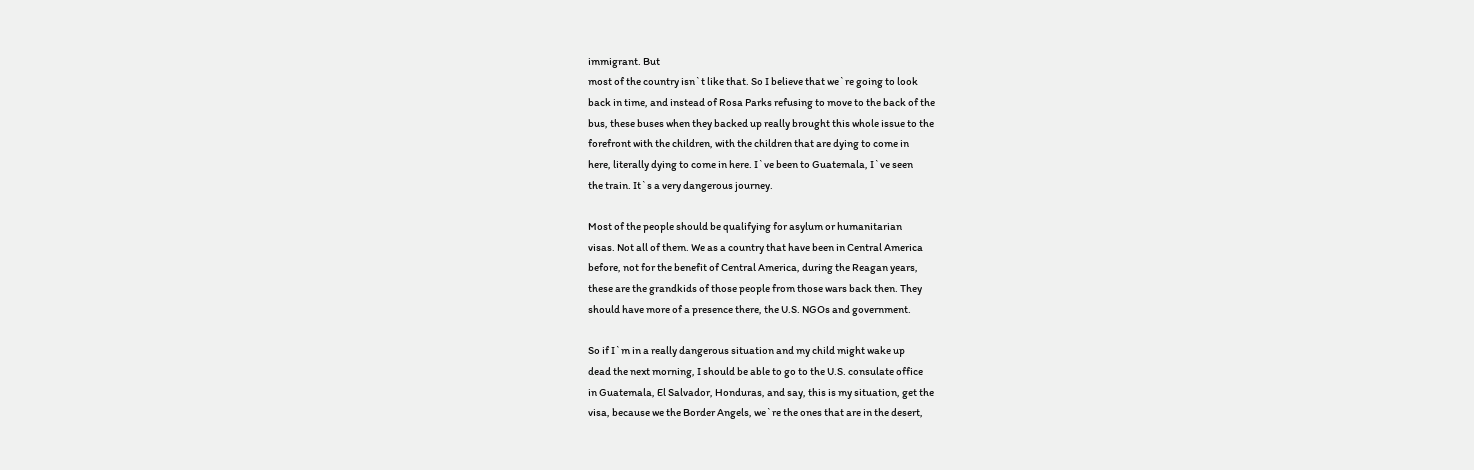immigrant. But
most of the country isn`t like that. So I believe that we`re going to look
back in time, and instead of Rosa Parks refusing to move to the back of the
bus, these buses when they backed up really brought this whole issue to the
forefront with the children, with the children that are dying to come in
here, literally dying to come in here. I`ve been to Guatemala, I`ve seen
the train. It`s a very dangerous journey.

Most of the people should be qualifying for asylum or humanitarian
visas. Not all of them. We as a country that have been in Central America
before, not for the benefit of Central America, during the Reagan years,
these are the grandkids of those people from those wars back then. They
should have more of a presence there, the U.S. NGOs and government.

So if I`m in a really dangerous situation and my child might wake up
dead the next morning, I should be able to go to the U.S. consulate office
in Guatemala, El Salvador, Honduras, and say, this is my situation, get the
visa, because we the Border Angels, we`re the ones that are in the desert,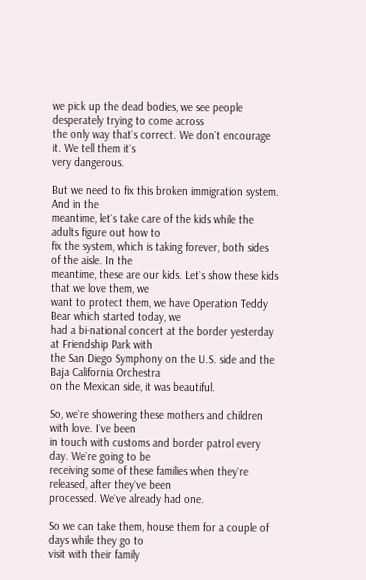we pick up the dead bodies, we see people desperately trying to come across
the only way that`s correct. We don`t encourage it. We tell them it`s
very dangerous.

But we need to fix this broken immigration system. And in the
meantime, let`s take care of the kids while the adults figure out how to
fix the system, which is taking forever, both sides of the aisle. In the
meantime, these are our kids. Let`s show these kids that we love them, we
want to protect them, we have Operation Teddy Bear which started today, we
had a bi-national concert at the border yesterday at Friendship Park with
the San Diego Symphony on the U.S. side and the Baja California Orchestra
on the Mexican side, it was beautiful.

So, we`re showering these mothers and children with love. I`ve been
in touch with customs and border patrol every day. We`re going to be
receiving some of these families when they`re released, after they`ve been
processed. We`ve already had one.

So we can take them, house them for a couple of days while they go to
visit with their family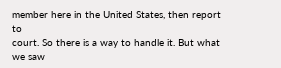member here in the United States, then report to
court. So there is a way to handle it. But what we saw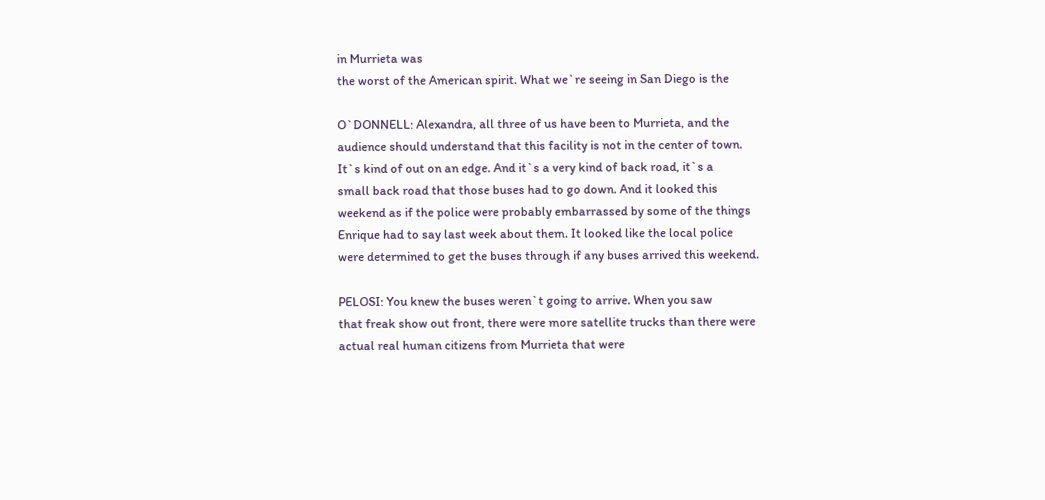in Murrieta was
the worst of the American spirit. What we`re seeing in San Diego is the

O`DONNELL: Alexandra, all three of us have been to Murrieta, and the
audience should understand that this facility is not in the center of town.
It`s kind of out on an edge. And it`s a very kind of back road, it`s a
small back road that those buses had to go down. And it looked this
weekend as if the police were probably embarrassed by some of the things
Enrique had to say last week about them. It looked like the local police
were determined to get the buses through if any buses arrived this weekend.

PELOSI: You knew the buses weren`t going to arrive. When you saw
that freak show out front, there were more satellite trucks than there were
actual real human citizens from Murrieta that were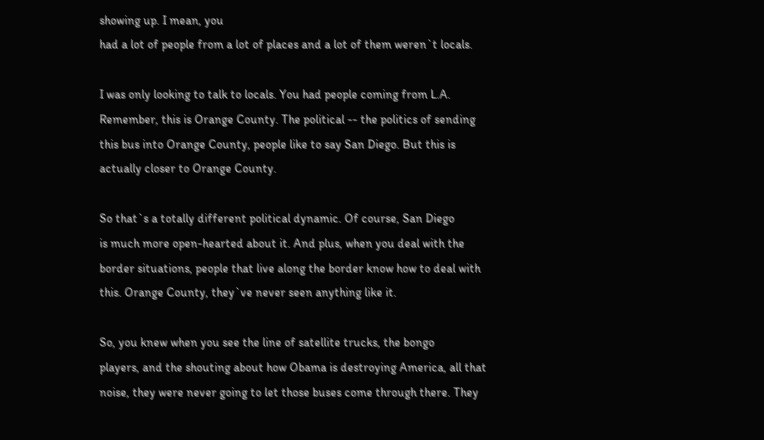showing up. I mean, you
had a lot of people from a lot of places and a lot of them weren`t locals.

I was only looking to talk to locals. You had people coming from L.A.
Remember, this is Orange County. The political -- the politics of sending
this bus into Orange County, people like to say San Diego. But this is
actually closer to Orange County.

So that`s a totally different political dynamic. Of course, San Diego
is much more open-hearted about it. And plus, when you deal with the
border situations, people that live along the border know how to deal with
this. Orange County, they`ve never seen anything like it.

So, you knew when you see the line of satellite trucks, the bongo
players, and the shouting about how Obama is destroying America, all that
noise, they were never going to let those buses come through there. They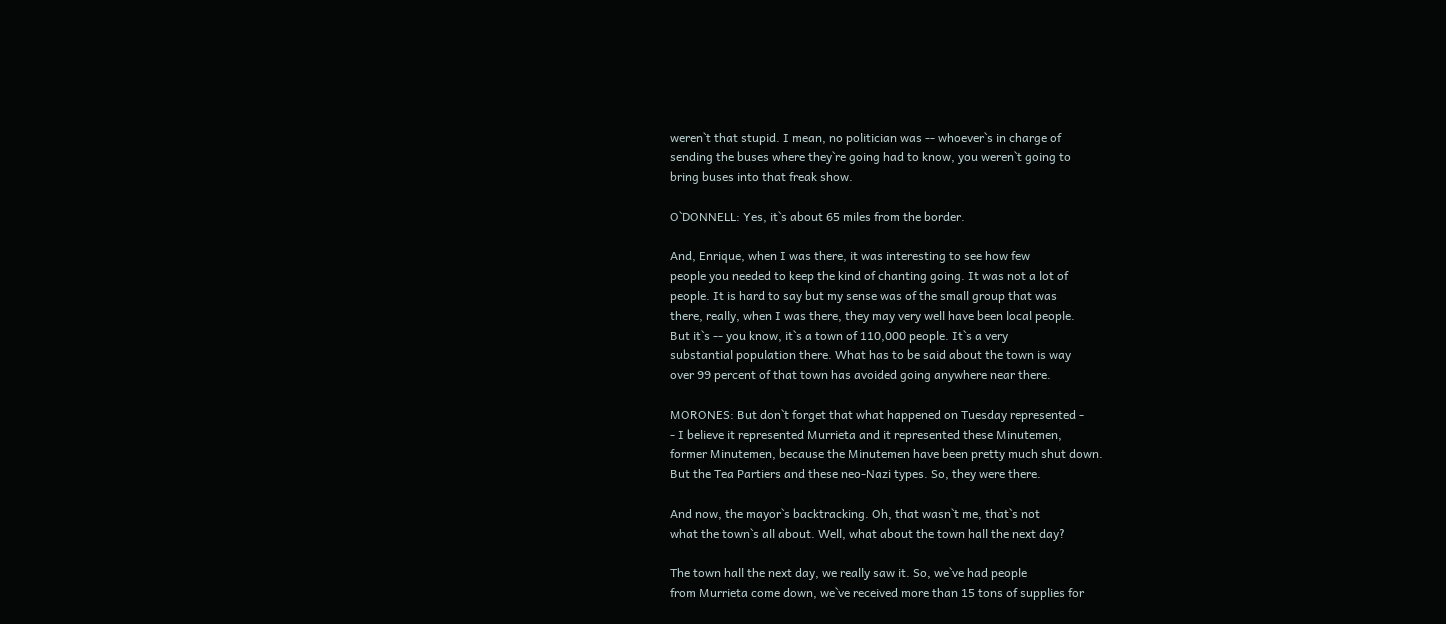weren`t that stupid. I mean, no politician was -- whoever`s in charge of
sending the buses where they`re going had to know, you weren`t going to
bring buses into that freak show.

O`DONNELL: Yes, it`s about 65 miles from the border.

And, Enrique, when I was there, it was interesting to see how few
people you needed to keep the kind of chanting going. It was not a lot of
people. It is hard to say but my sense was of the small group that was
there, really, when I was there, they may very well have been local people.
But it`s -- you know, it`s a town of 110,000 people. It`s a very
substantial population there. What has to be said about the town is way
over 99 percent of that town has avoided going anywhere near there.

MORONES: But don`t forget that what happened on Tuesday represented -
- I believe it represented Murrieta and it represented these Minutemen,
former Minutemen, because the Minutemen have been pretty much shut down.
But the Tea Partiers and these neo-Nazi types. So, they were there.

And now, the mayor`s backtracking. Oh, that wasn`t me, that`s not
what the town`s all about. Well, what about the town hall the next day?

The town hall the next day, we really saw it. So, we`ve had people
from Murrieta come down, we`ve received more than 15 tons of supplies for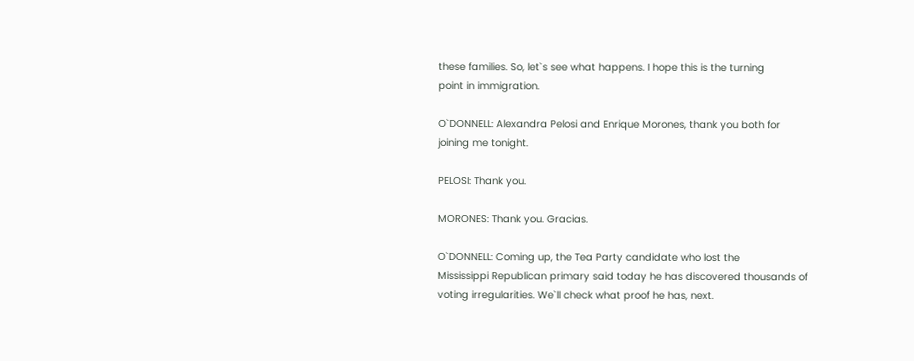these families. So, let`s see what happens. I hope this is the turning
point in immigration.

O`DONNELL: Alexandra Pelosi and Enrique Morones, thank you both for
joining me tonight.

PELOSI: Thank you.

MORONES: Thank you. Gracias.

O`DONNELL: Coming up, the Tea Party candidate who lost the
Mississippi Republican primary said today he has discovered thousands of
voting irregularities. We`ll check what proof he has, next.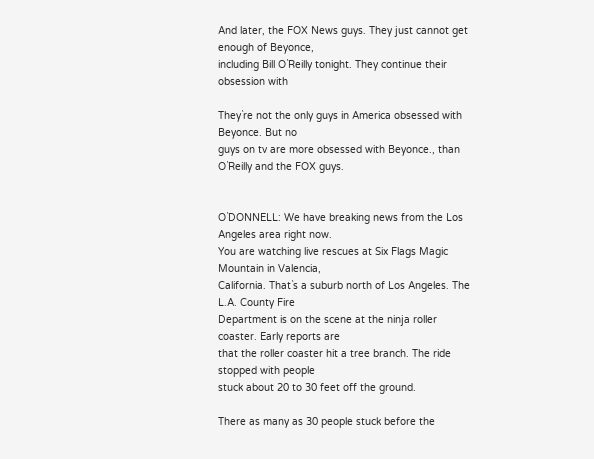And later, the FOX News guys. They just cannot get enough of Beyonce,
including Bill O`Reilly tonight. They continue their obsession with

They`re not the only guys in America obsessed with Beyonce. But no
guys on tv are more obsessed with Beyonce., than O`Reilly and the FOX guys.


O`DONNELL: We have breaking news from the Los Angeles area right now.
You are watching live rescues at Six Flags Magic Mountain in Valencia,
California. That`s a suburb north of Los Angeles. The L.A. County Fire
Department is on the scene at the ninja roller coaster. Early reports are
that the roller coaster hit a tree branch. The ride stopped with people
stuck about 20 to 30 feet off the ground.

There as many as 30 people stuck before the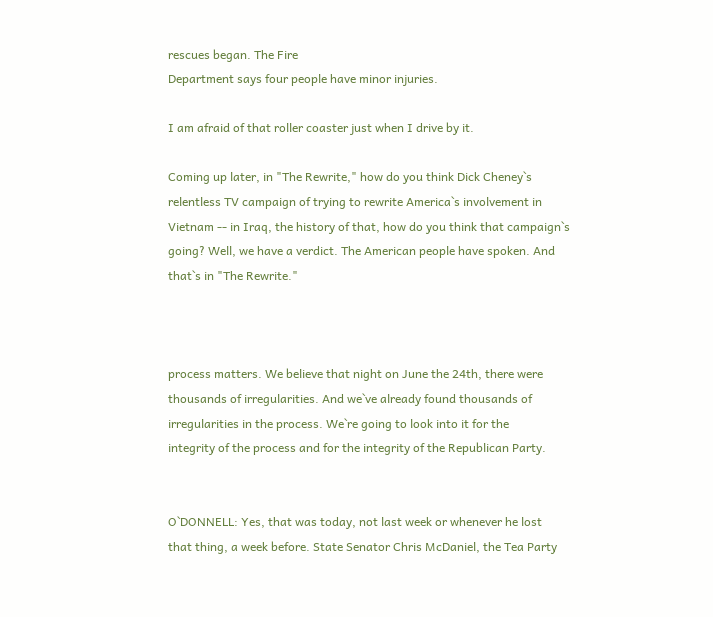rescues began. The Fire
Department says four people have minor injuries.

I am afraid of that roller coaster just when I drive by it.

Coming up later, in "The Rewrite," how do you think Dick Cheney`s
relentless TV campaign of trying to rewrite America`s involvement in
Vietnam -- in Iraq, the history of that, how do you think that campaign`s
going? Well, we have a verdict. The American people have spoken. And
that`s in "The Rewrite."



process matters. We believe that night on June the 24th, there were
thousands of irregularities. And we`ve already found thousands of
irregularities in the process. We`re going to look into it for the
integrity of the process and for the integrity of the Republican Party.


O`DONNELL: Yes, that was today, not last week or whenever he lost
that thing, a week before. State Senator Chris McDaniel, the Tea Party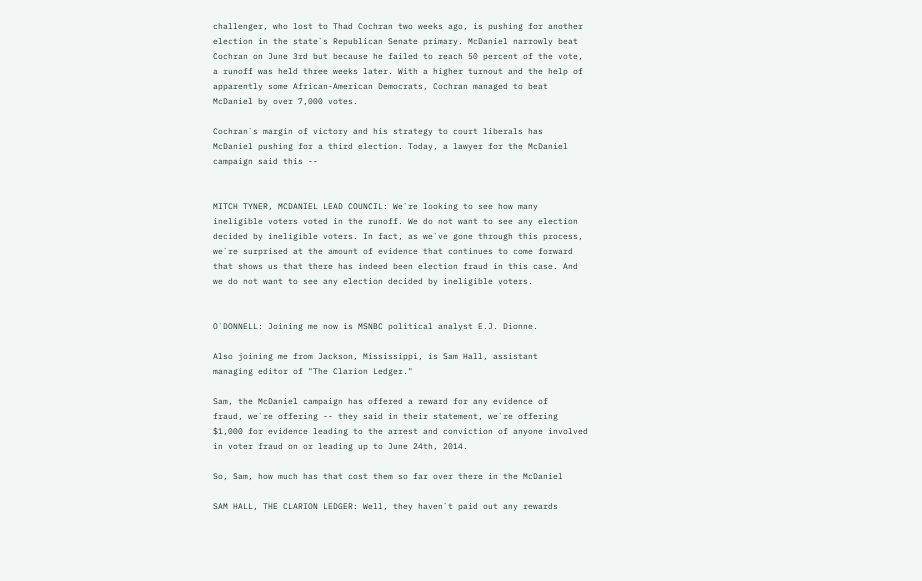challenger, who lost to Thad Cochran two weeks ago, is pushing for another
election in the state`s Republican Senate primary. McDaniel narrowly beat
Cochran on June 3rd but because he failed to reach 50 percent of the vote,
a runoff was held three weeks later. With a higher turnout and the help of
apparently some African-American Democrats, Cochran managed to beat
McDaniel by over 7,000 votes.

Cochran`s margin of victory and his strategy to court liberals has
McDaniel pushing for a third election. Today, a lawyer for the McDaniel
campaign said this --


MITCH TYNER, MCDANIEL LEAD COUNCIL: We`re looking to see how many
ineligible voters voted in the runoff. We do not want to see any election
decided by ineligible voters. In fact, as we`ve gone through this process,
we`re surprised at the amount of evidence that continues to come forward
that shows us that there has indeed been election fraud in this case. And
we do not want to see any election decided by ineligible voters.


O`DONNELL: Joining me now is MSNBC political analyst E.J. Dionne.

Also joining me from Jackson, Mississippi, is Sam Hall, assistant
managing editor of "The Clarion Ledger."

Sam, the McDaniel campaign has offered a reward for any evidence of
fraud, we`re offering -- they said in their statement, we`re offering
$1,000 for evidence leading to the arrest and conviction of anyone involved
in voter fraud on or leading up to June 24th, 2014.

So, Sam, how much has that cost them so far over there in the McDaniel

SAM HALL, THE CLARION LEDGER: Well, they haven`t paid out any rewards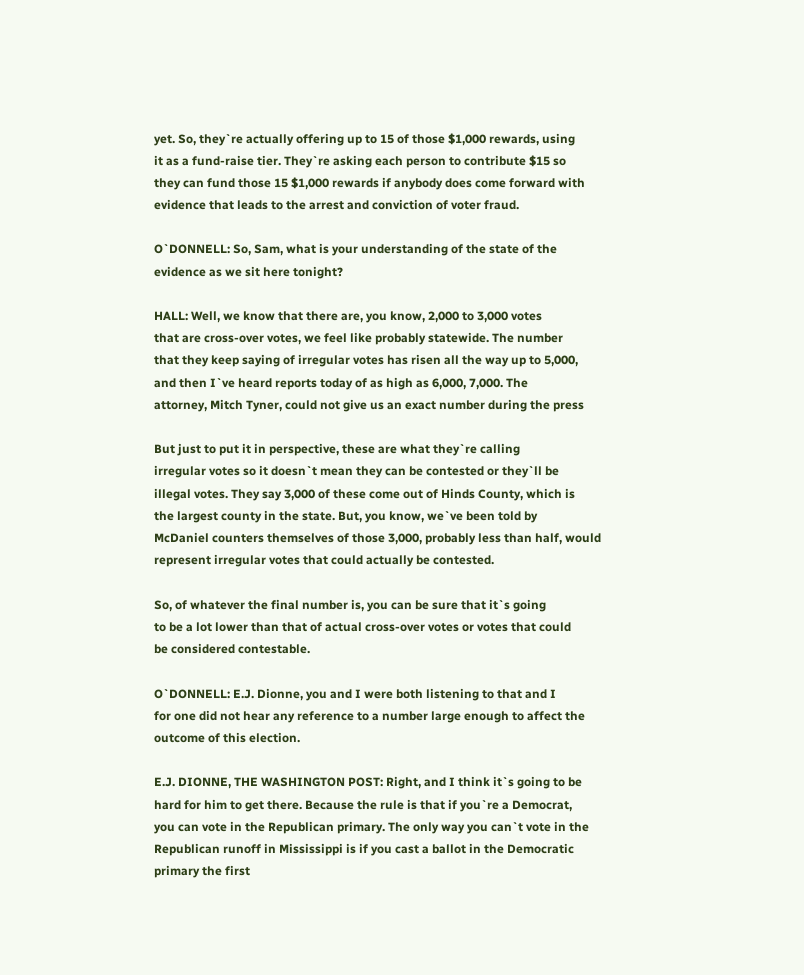yet. So, they`re actually offering up to 15 of those $1,000 rewards, using
it as a fund-raise tier. They`re asking each person to contribute $15 so
they can fund those 15 $1,000 rewards if anybody does come forward with
evidence that leads to the arrest and conviction of voter fraud.

O`DONNELL: So, Sam, what is your understanding of the state of the
evidence as we sit here tonight?

HALL: Well, we know that there are, you know, 2,000 to 3,000 votes
that are cross-over votes, we feel like probably statewide. The number
that they keep saying of irregular votes has risen all the way up to 5,000,
and then I`ve heard reports today of as high as 6,000, 7,000. The
attorney, Mitch Tyner, could not give us an exact number during the press

But just to put it in perspective, these are what they`re calling
irregular votes so it doesn`t mean they can be contested or they`ll be
illegal votes. They say 3,000 of these come out of Hinds County, which is
the largest county in the state. But, you know, we`ve been told by
McDaniel counters themselves of those 3,000, probably less than half, would
represent irregular votes that could actually be contested.

So, of whatever the final number is, you can be sure that it`s going
to be a lot lower than that of actual cross-over votes or votes that could
be considered contestable.

O`DONNELL: E.J. Dionne, you and I were both listening to that and I
for one did not hear any reference to a number large enough to affect the
outcome of this election.

E.J. DIONNE, THE WASHINGTON POST: Right, and I think it`s going to be
hard for him to get there. Because the rule is that if you`re a Democrat,
you can vote in the Republican primary. The only way you can`t vote in the
Republican runoff in Mississippi is if you cast a ballot in the Democratic
primary the first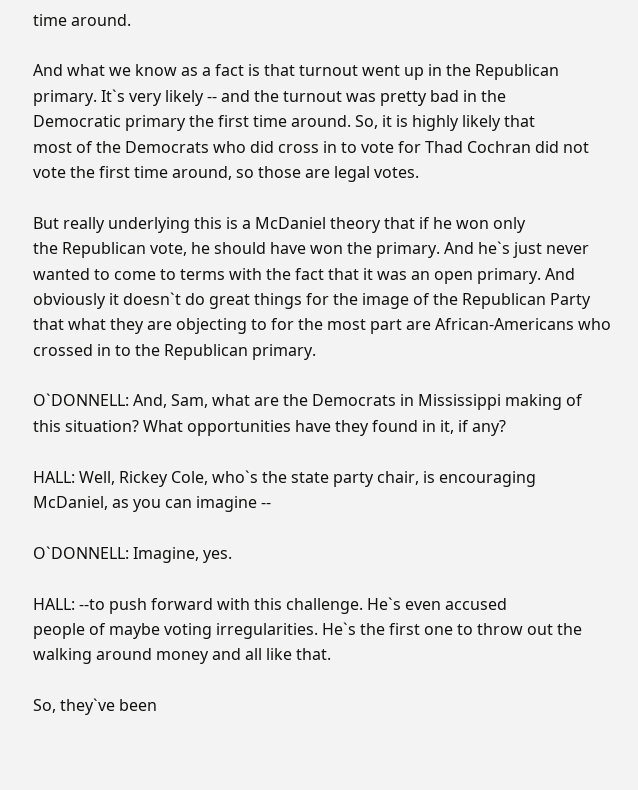time around.

And what we know as a fact is that turnout went up in the Republican
primary. It`s very likely -- and the turnout was pretty bad in the
Democratic primary the first time around. So, it is highly likely that
most of the Democrats who did cross in to vote for Thad Cochran did not
vote the first time around, so those are legal votes.

But really underlying this is a McDaniel theory that if he won only
the Republican vote, he should have won the primary. And he`s just never
wanted to come to terms with the fact that it was an open primary. And
obviously it doesn`t do great things for the image of the Republican Party
that what they are objecting to for the most part are African-Americans who
crossed in to the Republican primary.

O`DONNELL: And, Sam, what are the Democrats in Mississippi making of
this situation? What opportunities have they found in it, if any?

HALL: Well, Rickey Cole, who`s the state party chair, is encouraging
McDaniel, as you can imagine --

O`DONNELL: Imagine, yes.

HALL: --to push forward with this challenge. He`s even accused
people of maybe voting irregularities. He`s the first one to throw out the
walking around money and all like that.

So, they`ve been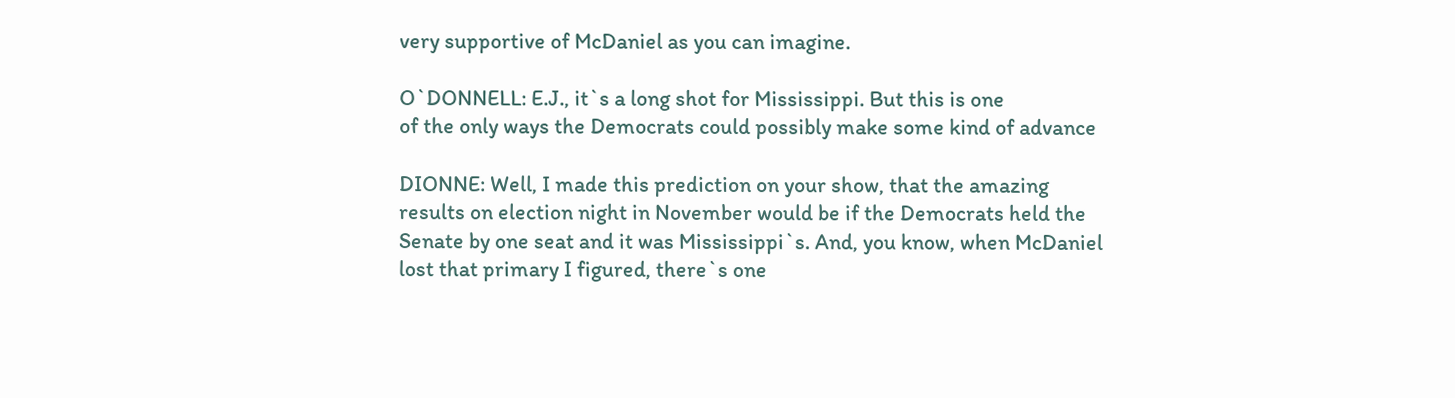very supportive of McDaniel as you can imagine.

O`DONNELL: E.J., it`s a long shot for Mississippi. But this is one
of the only ways the Democrats could possibly make some kind of advance

DIONNE: Well, I made this prediction on your show, that the amazing
results on election night in November would be if the Democrats held the
Senate by one seat and it was Mississippi`s. And, you know, when McDaniel
lost that primary I figured, there`s one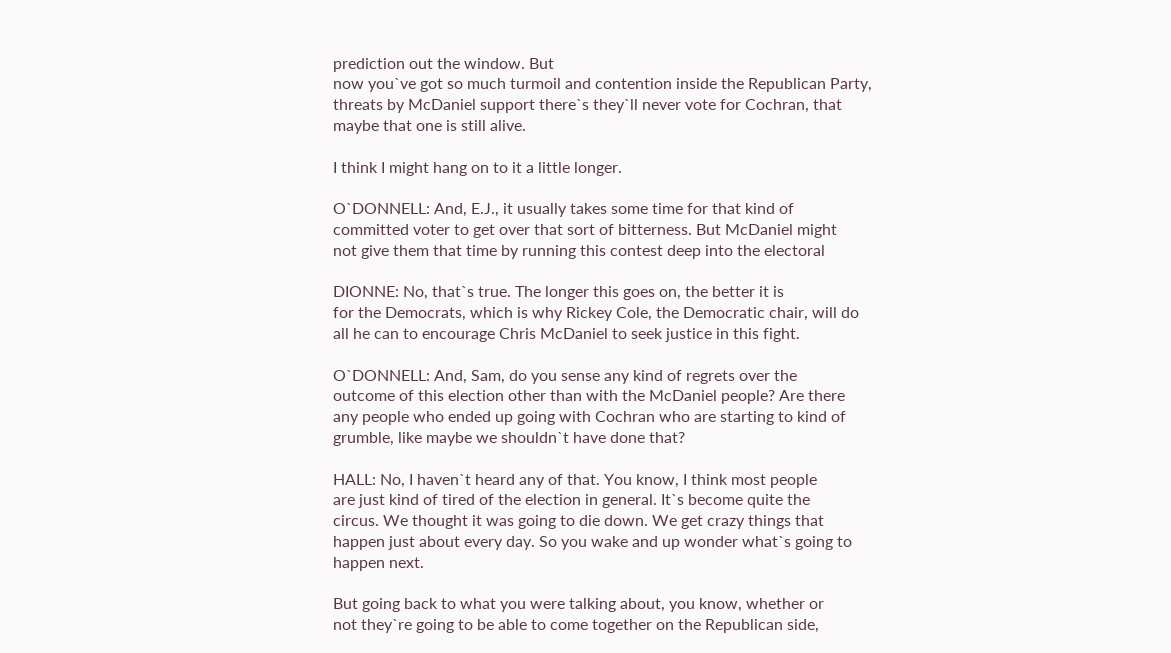prediction out the window. But
now you`ve got so much turmoil and contention inside the Republican Party,
threats by McDaniel support there`s they`ll never vote for Cochran, that
maybe that one is still alive.

I think I might hang on to it a little longer.

O`DONNELL: And, E.J., it usually takes some time for that kind of
committed voter to get over that sort of bitterness. But McDaniel might
not give them that time by running this contest deep into the electoral

DIONNE: No, that`s true. The longer this goes on, the better it is
for the Democrats, which is why Rickey Cole, the Democratic chair, will do
all he can to encourage Chris McDaniel to seek justice in this fight.

O`DONNELL: And, Sam, do you sense any kind of regrets over the
outcome of this election other than with the McDaniel people? Are there
any people who ended up going with Cochran who are starting to kind of
grumble, like maybe we shouldn`t have done that?

HALL: No, I haven`t heard any of that. You know, I think most people
are just kind of tired of the election in general. It`s become quite the
circus. We thought it was going to die down. We get crazy things that
happen just about every day. So you wake and up wonder what`s going to
happen next.

But going back to what you were talking about, you know, whether or
not they`re going to be able to come together on the Republican side,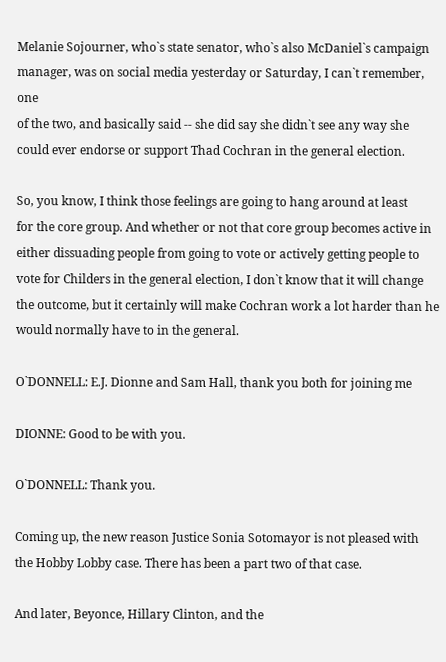Melanie Sojourner, who`s state senator, who`s also McDaniel`s campaign
manager, was on social media yesterday or Saturday, I can`t remember, one
of the two, and basically said -- she did say she didn`t see any way she
could ever endorse or support Thad Cochran in the general election.

So, you know, I think those feelings are going to hang around at least
for the core group. And whether or not that core group becomes active in
either dissuading people from going to vote or actively getting people to
vote for Childers in the general election, I don`t know that it will change
the outcome, but it certainly will make Cochran work a lot harder than he
would normally have to in the general.

O`DONNELL: E.J. Dionne and Sam Hall, thank you both for joining me

DIONNE: Good to be with you.

O`DONNELL: Thank you.

Coming up, the new reason Justice Sonia Sotomayor is not pleased with
the Hobby Lobby case. There has been a part two of that case.

And later, Beyonce, Hillary Clinton, and the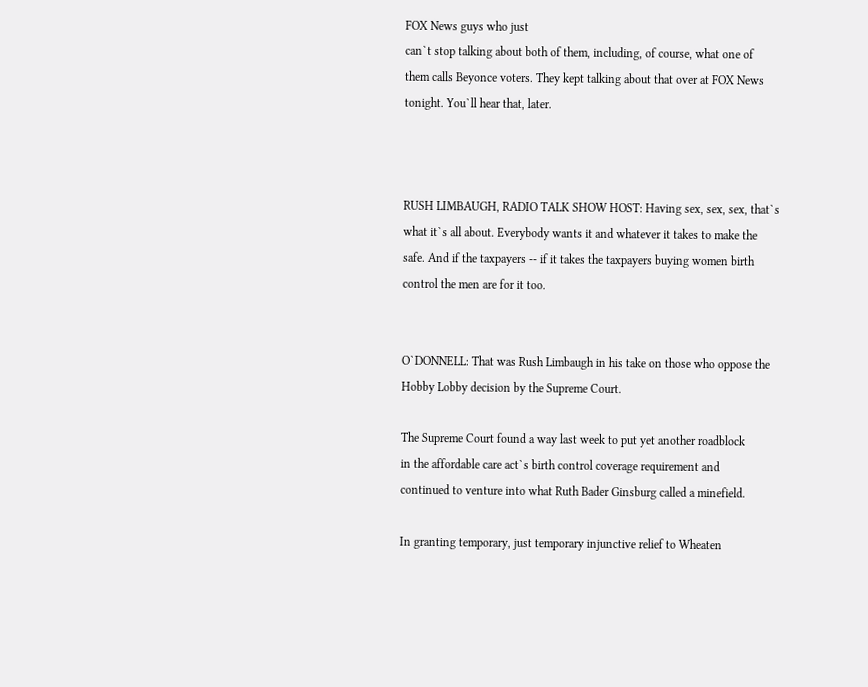FOX News guys who just
can`t stop talking about both of them, including, of course, what one of
them calls Beyonce voters. They kept talking about that over at FOX News
tonight. You`ll hear that, later.



RUSH LIMBAUGH, RADIO TALK SHOW HOST: Having sex, sex, sex, that`s
what it`s all about. Everybody wants it and whatever it takes to make the
safe. And if the taxpayers -- if it takes the taxpayers buying women birth
control the men are for it too.


O`DONNELL: That was Rush Limbaugh in his take on those who oppose the
Hobby Lobby decision by the Supreme Court.

The Supreme Court found a way last week to put yet another roadblock
in the affordable care act`s birth control coverage requirement and
continued to venture into what Ruth Bader Ginsburg called a minefield.

In granting temporary, just temporary injunctive relief to Wheaten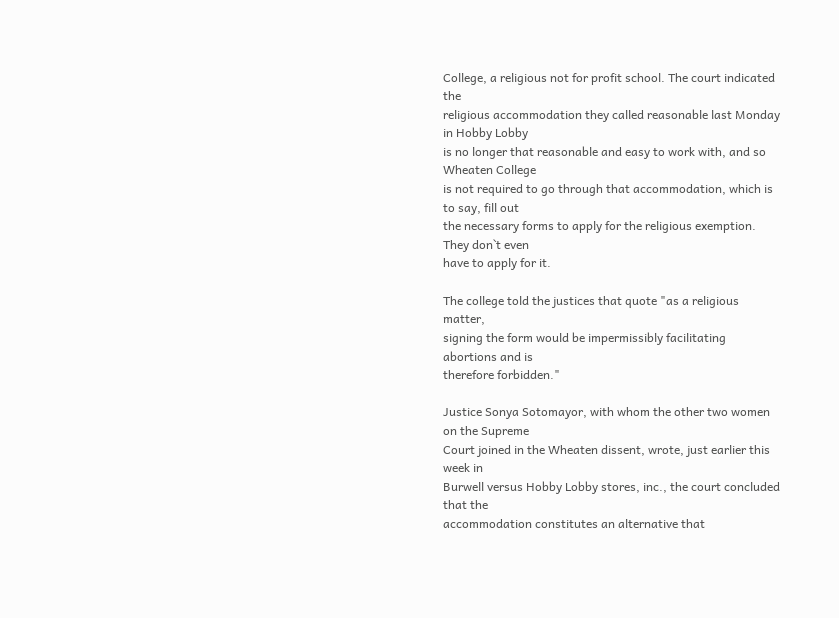College, a religious not for profit school. The court indicated the
religious accommodation they called reasonable last Monday in Hobby Lobby
is no longer that reasonable and easy to work with, and so Wheaten College
is not required to go through that accommodation, which is to say, fill out
the necessary forms to apply for the religious exemption. They don`t even
have to apply for it.

The college told the justices that quote "as a religious matter,
signing the form would be impermissibly facilitating abortions and is
therefore forbidden."

Justice Sonya Sotomayor, with whom the other two women on the Supreme
Court joined in the Wheaten dissent, wrote, just earlier this week in
Burwell versus Hobby Lobby stores, inc., the court concluded that the
accommodation constitutes an alternative that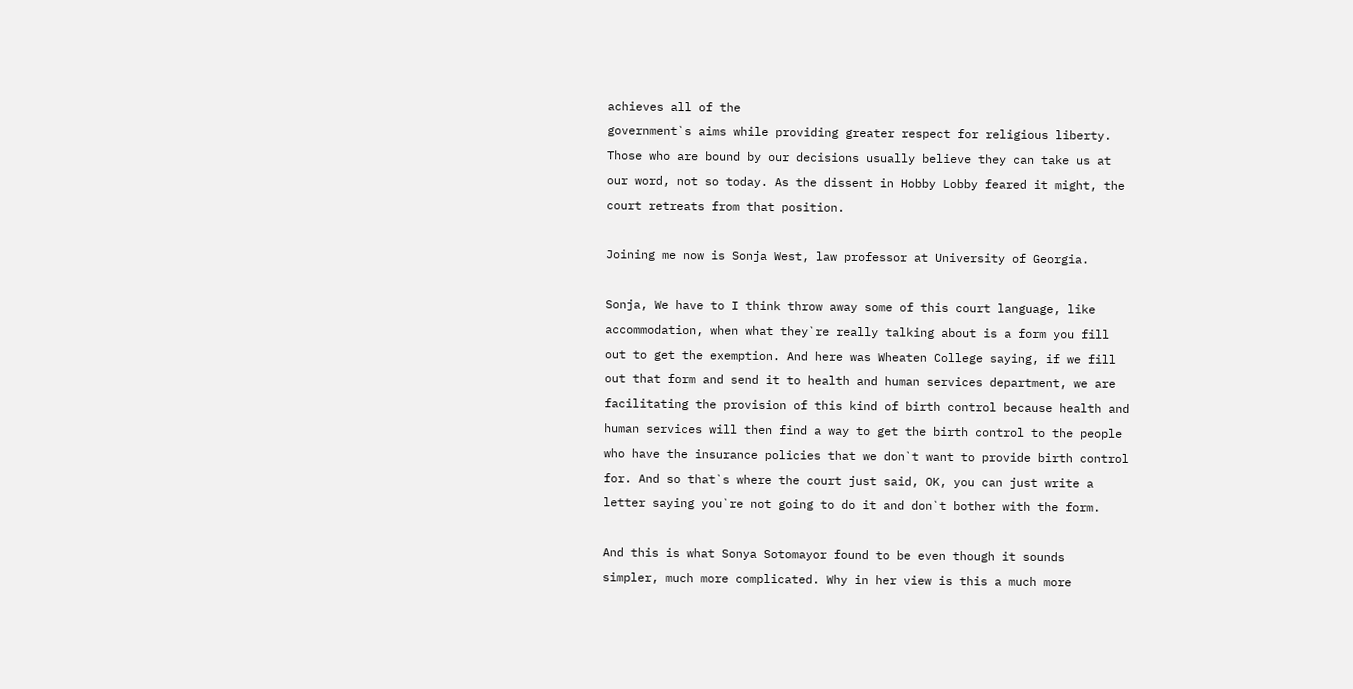achieves all of the
government`s aims while providing greater respect for religious liberty.
Those who are bound by our decisions usually believe they can take us at
our word, not so today. As the dissent in Hobby Lobby feared it might, the
court retreats from that position.

Joining me now is Sonja West, law professor at University of Georgia.

Sonja, We have to I think throw away some of this court language, like
accommodation, when what they`re really talking about is a form you fill
out to get the exemption. And here was Wheaten College saying, if we fill
out that form and send it to health and human services department, we are
facilitating the provision of this kind of birth control because health and
human services will then find a way to get the birth control to the people
who have the insurance policies that we don`t want to provide birth control
for. And so that`s where the court just said, OK, you can just write a
letter saying you`re not going to do it and don`t bother with the form.

And this is what Sonya Sotomayor found to be even though it sounds
simpler, much more complicated. Why in her view is this a much more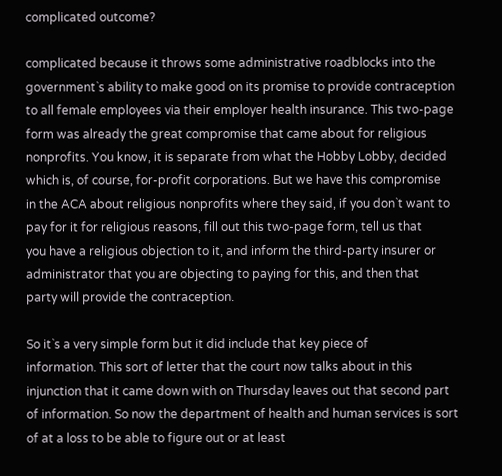complicated outcome?

complicated because it throws some administrative roadblocks into the
government`s ability to make good on its promise to provide contraception
to all female employees via their employer health insurance. This two-page
form was already the great compromise that came about for religious
nonprofits. You know, it is separate from what the Hobby Lobby, decided
which is, of course, for-profit corporations. But we have this compromise
in the ACA about religious nonprofits where they said, if you don`t want to
pay for it for religious reasons, fill out this two-page form, tell us that
you have a religious objection to it, and inform the third-party insurer or
administrator that you are objecting to paying for this, and then that
party will provide the contraception.

So it`s a very simple form but it did include that key piece of
information. This sort of letter that the court now talks about in this
injunction that it came down with on Thursday leaves out that second part
of information. So now the department of health and human services is sort
of at a loss to be able to figure out or at least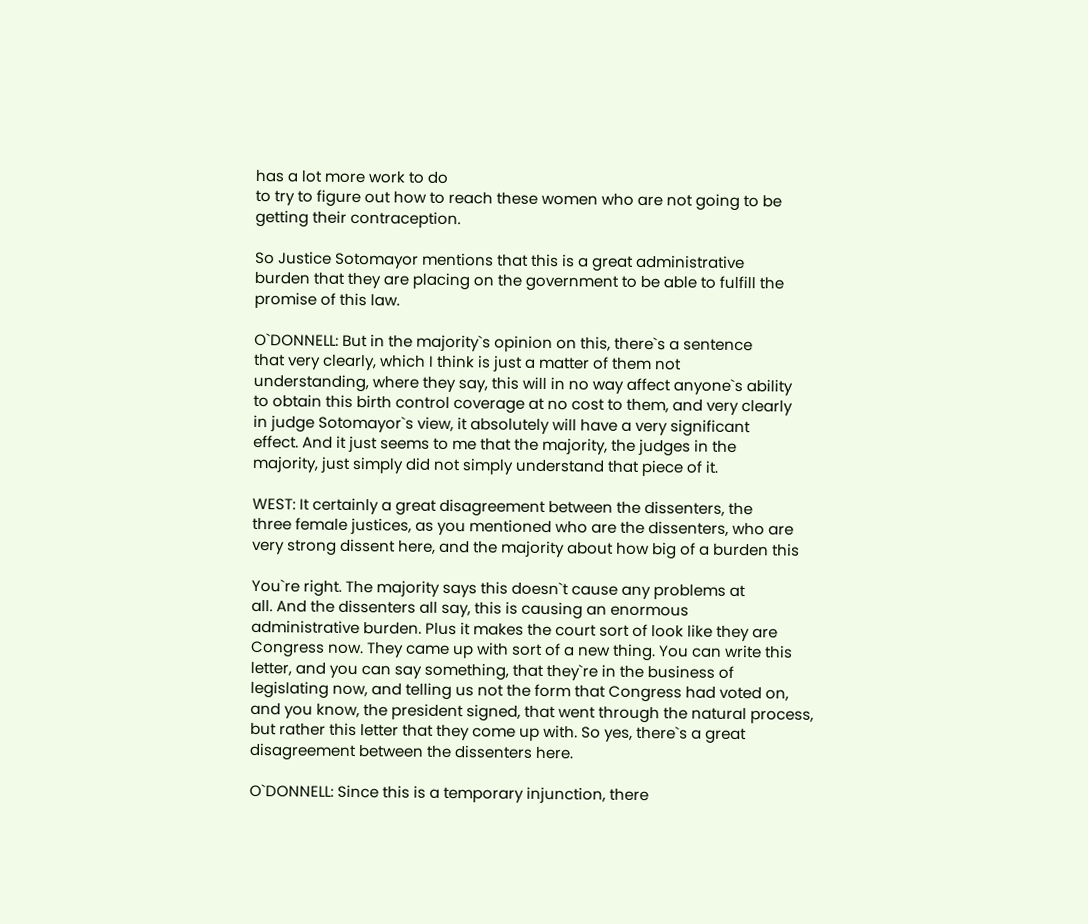has a lot more work to do
to try to figure out how to reach these women who are not going to be
getting their contraception.

So Justice Sotomayor mentions that this is a great administrative
burden that they are placing on the government to be able to fulfill the
promise of this law.

O`DONNELL: But in the majority`s opinion on this, there`s a sentence
that very clearly, which I think is just a matter of them not
understanding, where they say, this will in no way affect anyone`s ability
to obtain this birth control coverage at no cost to them, and very clearly
in judge Sotomayor`s view, it absolutely will have a very significant
effect. And it just seems to me that the majority, the judges in the
majority, just simply did not simply understand that piece of it.

WEST: It certainly a great disagreement between the dissenters, the
three female justices, as you mentioned who are the dissenters, who are
very strong dissent here, and the majority about how big of a burden this

You`re right. The majority says this doesn`t cause any problems at
all. And the dissenters all say, this is causing an enormous
administrative burden. Plus it makes the court sort of look like they are
Congress now. They came up with sort of a new thing. You can write this
letter, and you can say something, that they`re in the business of
legislating now, and telling us not the form that Congress had voted on,
and you know, the president signed, that went through the natural process,
but rather this letter that they come up with. So yes, there`s a great
disagreement between the dissenters here.

O`DONNELL: Since this is a temporary injunction, there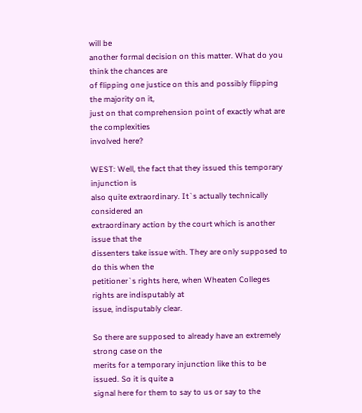will be
another formal decision on this matter. What do you think the chances are
of flipping one justice on this and possibly flipping the majority on it,
just on that comprehension point of exactly what are the complexities
involved here?

WEST: Well, the fact that they issued this temporary injunction is
also quite extraordinary. It`s actually technically considered an
extraordinary action by the court which is another issue that the
dissenters take issue with. They are only supposed to do this when the
petitioner`s rights here, when Wheaten Colleges rights are indisputably at
issue, indisputably clear.

So there are supposed to already have an extremely strong case on the
merits for a temporary injunction like this to be issued. So it is quite a
signal here for them to say to us or say to the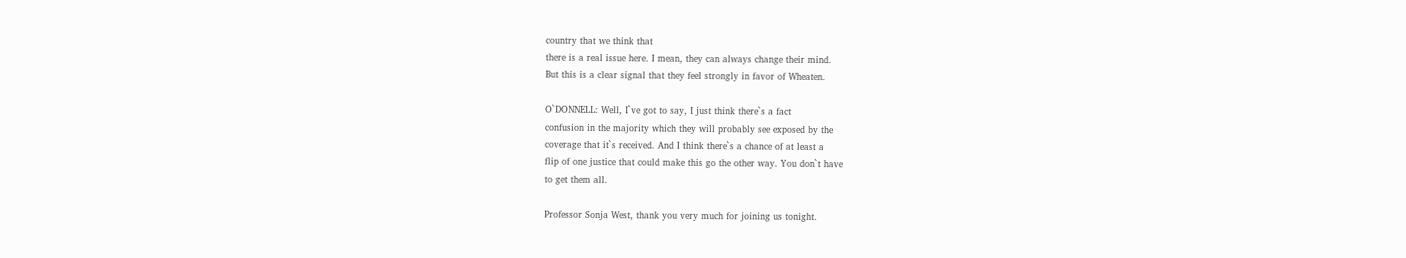country that we think that
there is a real issue here. I mean, they can always change their mind.
But this is a clear signal that they feel strongly in favor of Wheaten.

O`DONNELL: Well, I`ve got to say, I just think there`s a fact
confusion in the majority which they will probably see exposed by the
coverage that it`s received. And I think there`s a chance of at least a
flip of one justice that could make this go the other way. You don`t have
to get them all.

Professor Sonja West, thank you very much for joining us tonight.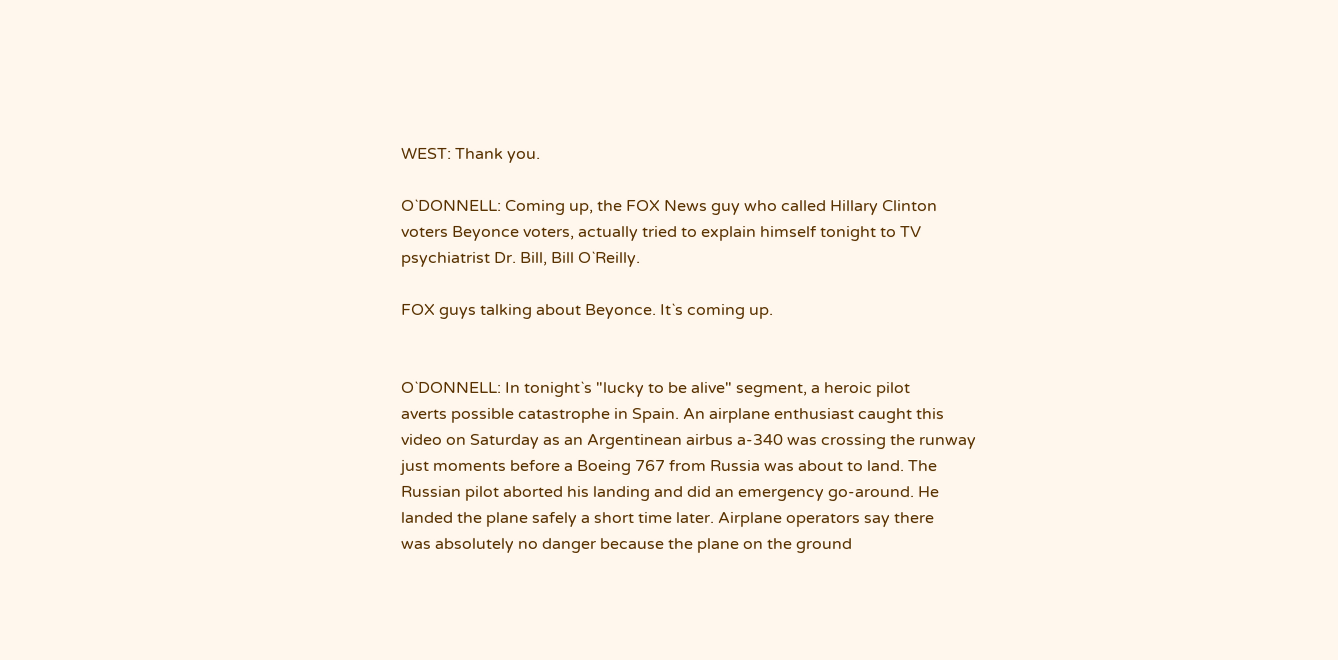WEST: Thank you.

O`DONNELL: Coming up, the FOX News guy who called Hillary Clinton
voters Beyonce voters, actually tried to explain himself tonight to TV
psychiatrist Dr. Bill, Bill O`Reilly.

FOX guys talking about Beyonce. It`s coming up.


O`DONNELL: In tonight`s "lucky to be alive" segment, a heroic pilot
averts possible catastrophe in Spain. An airplane enthusiast caught this
video on Saturday as an Argentinean airbus a-340 was crossing the runway
just moments before a Boeing 767 from Russia was about to land. The
Russian pilot aborted his landing and did an emergency go-around. He
landed the plane safely a short time later. Airplane operators say there
was absolutely no danger because the plane on the ground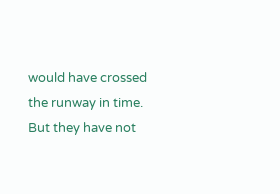would have crossed
the runway in time. But they have not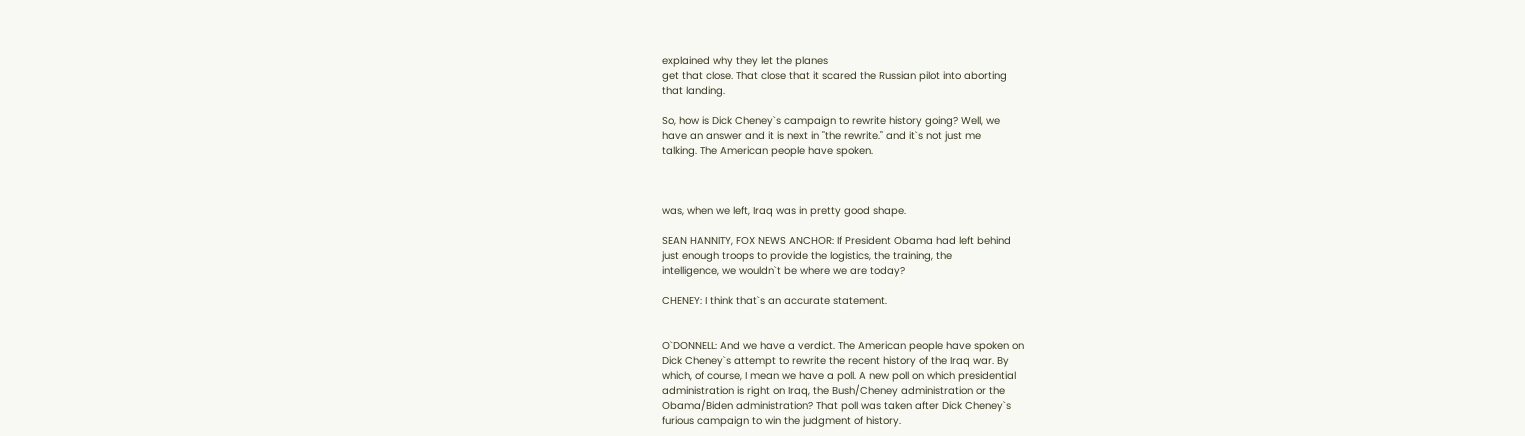explained why they let the planes
get that close. That close that it scared the Russian pilot into aborting
that landing.

So, how is Dick Cheney`s campaign to rewrite history going? Well, we
have an answer and it is next in "the rewrite." and it`s not just me
talking. The American people have spoken.



was, when we left, Iraq was in pretty good shape.

SEAN HANNITY, FOX NEWS ANCHOR: If President Obama had left behind
just enough troops to provide the logistics, the training, the
intelligence, we wouldn`t be where we are today?

CHENEY: I think that`s an accurate statement.


O`DONNELL: And we have a verdict. The American people have spoken on
Dick Cheney`s attempt to rewrite the recent history of the Iraq war. By
which, of course, I mean we have a poll. A new poll on which presidential
administration is right on Iraq, the Bush/Cheney administration or the
Obama/Biden administration? That poll was taken after Dick Cheney`s
furious campaign to win the judgment of history.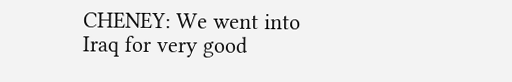CHENEY: We went into Iraq for very good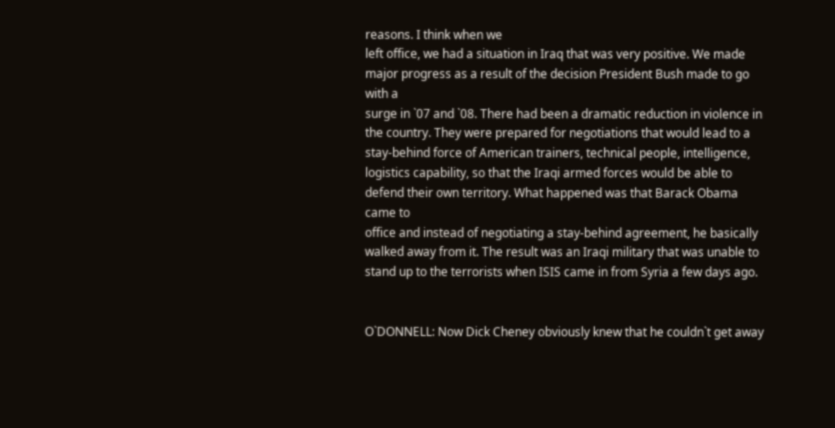reasons. I think when we
left office, we had a situation in Iraq that was very positive. We made
major progress as a result of the decision President Bush made to go with a
surge in `07 and `08. There had been a dramatic reduction in violence in
the country. They were prepared for negotiations that would lead to a
stay-behind force of American trainers, technical people, intelligence,
logistics capability, so that the Iraqi armed forces would be able to
defend their own territory. What happened was that Barack Obama came to
office and instead of negotiating a stay-behind agreement, he basically
walked away from it. The result was an Iraqi military that was unable to
stand up to the terrorists when ISIS came in from Syria a few days ago.


O`DONNELL: Now Dick Cheney obviously knew that he couldn`t get away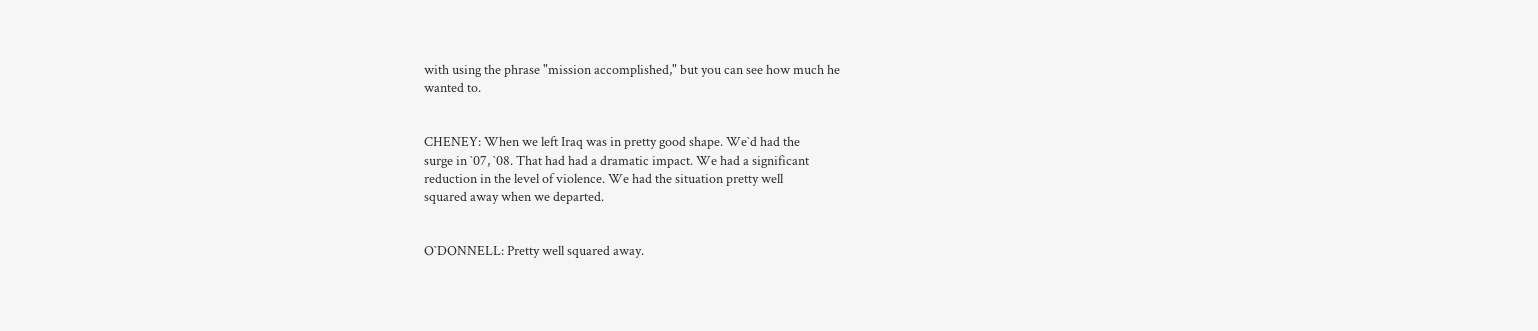with using the phrase "mission accomplished," but you can see how much he
wanted to.


CHENEY: When we left Iraq was in pretty good shape. We`d had the
surge in `07, `08. That had had a dramatic impact. We had a significant
reduction in the level of violence. We had the situation pretty well
squared away when we departed.


O`DONNELL: Pretty well squared away.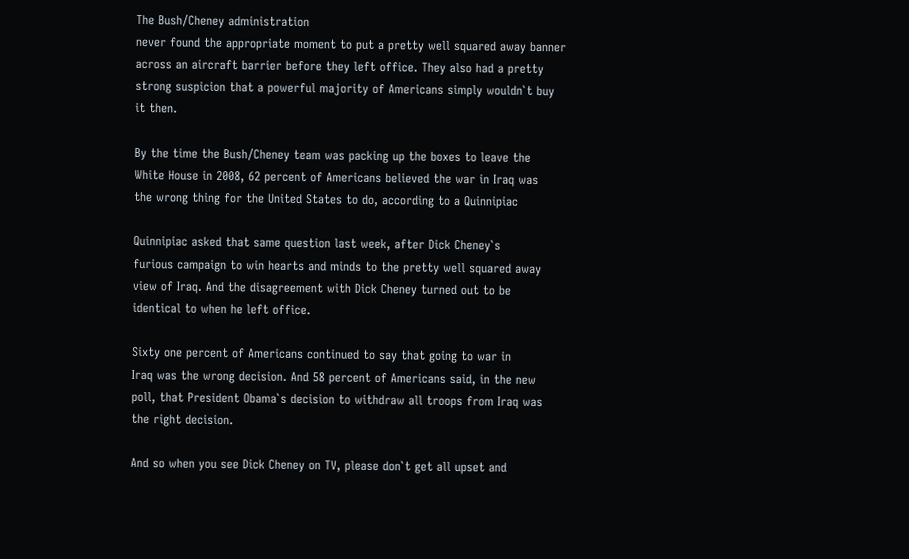The Bush/Cheney administration
never found the appropriate moment to put a pretty well squared away banner
across an aircraft barrier before they left office. They also had a pretty
strong suspicion that a powerful majority of Americans simply wouldn`t buy
it then.

By the time the Bush/Cheney team was packing up the boxes to leave the
White House in 2008, 62 percent of Americans believed the war in Iraq was
the wrong thing for the United States to do, according to a Quinnipiac

Quinnipiac asked that same question last week, after Dick Cheney`s
furious campaign to win hearts and minds to the pretty well squared away
view of Iraq. And the disagreement with Dick Cheney turned out to be
identical to when he left office.

Sixty one percent of Americans continued to say that going to war in
Iraq was the wrong decision. And 58 percent of Americans said, in the new
poll, that President Obama`s decision to withdraw all troops from Iraq was
the right decision.

And so when you see Dick Cheney on TV, please don`t get all upset and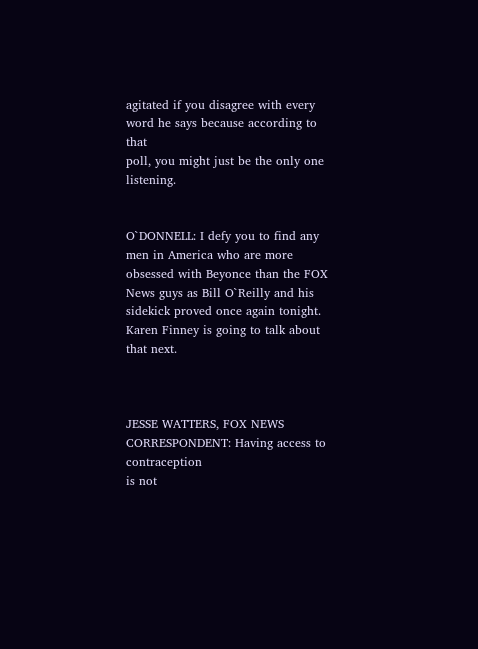agitated if you disagree with every word he says because according to that
poll, you might just be the only one listening.


O`DONNELL: I defy you to find any men in America who are more
obsessed with Beyonce than the FOX News guys as Bill O`Reilly and his
sidekick proved once again tonight. Karen Finney is going to talk about
that next.



JESSE WATTERS, FOX NEWS CORRESPONDENT: Having access to contraception
is not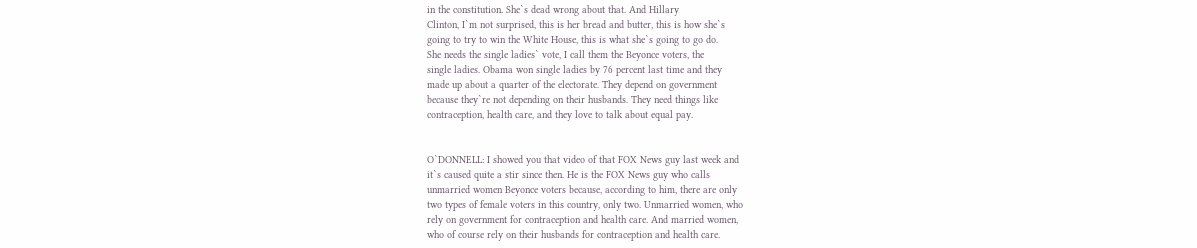in the constitution. She`s dead wrong about that. And Hillary
Clinton, I`m not surprised, this is her bread and butter, this is how she`s
going to try to win the White House, this is what she`s going to go do.
She needs the single ladies` vote, I call them the Beyonce voters, the
single ladies. Obama won single ladies by 76 percent last time and they
made up about a quarter of the electorate. They depend on government
because they`re not depending on their husbands. They need things like
contraception, health care, and they love to talk about equal pay.


O`DONNELL: I showed you that video of that FOX News guy last week and
it`s caused quite a stir since then. He is the FOX News guy who calls
unmarried women Beyonce voters because, according to him, there are only
two types of female voters in this country, only two. Unmarried women, who
rely on government for contraception and health care. And married women,
who of course rely on their husbands for contraception and health care.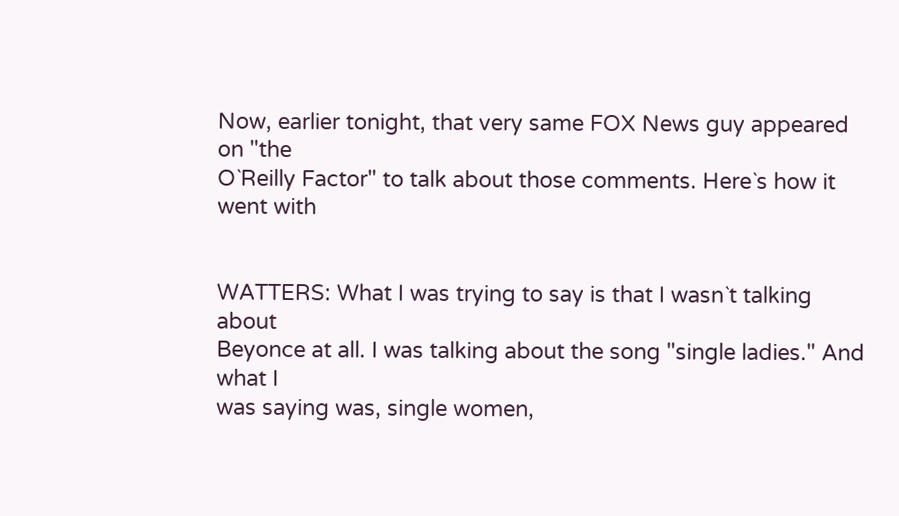Now, earlier tonight, that very same FOX News guy appeared on "the
O`Reilly Factor" to talk about those comments. Here`s how it went with


WATTERS: What I was trying to say is that I wasn`t talking about
Beyonce at all. I was talking about the song "single ladies." And what I
was saying was, single women,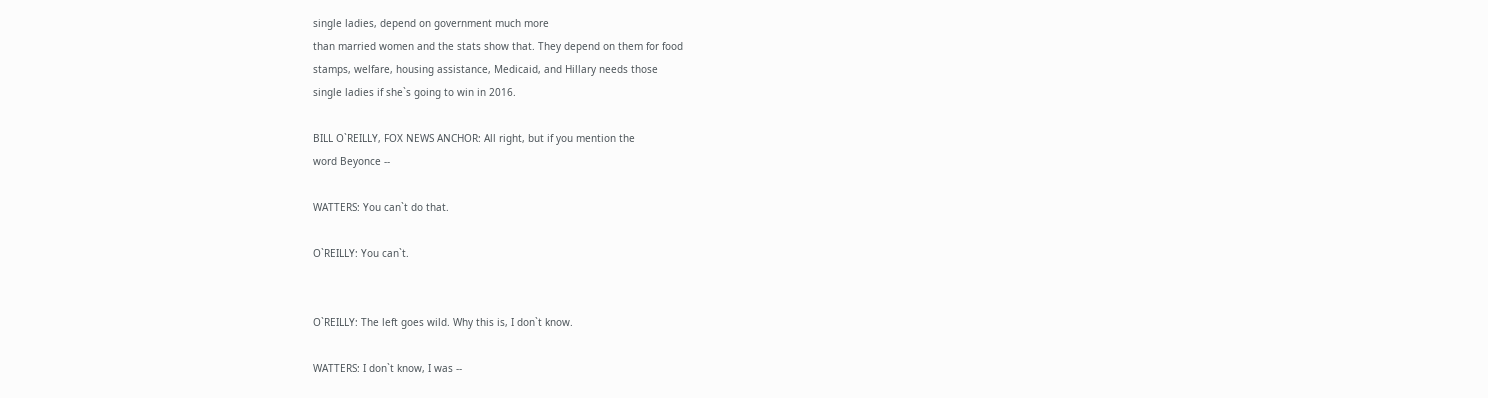single ladies, depend on government much more
than married women and the stats show that. They depend on them for food
stamps, welfare, housing assistance, Medicaid, and Hillary needs those
single ladies if she`s going to win in 2016.

BILL O`REILLY, FOX NEWS ANCHOR: All right, but if you mention the
word Beyonce --

WATTERS: You can`t do that.

O`REILLY: You can`t.


O`REILLY: The left goes wild. Why this is, I don`t know.

WATTERS: I don`t know, I was --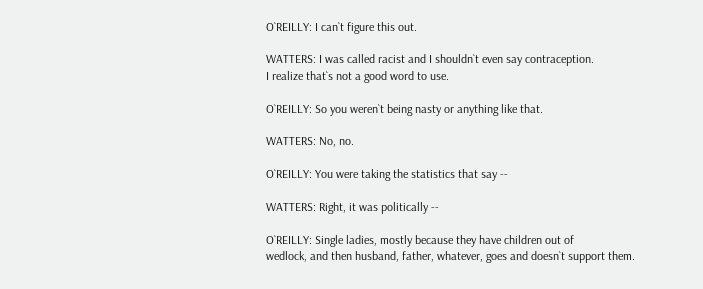O`REILLY: I can`t figure this out.

WATTERS: I was called racist and I shouldn`t even say contraception.
I realize that`s not a good word to use.

O`REILLY: So you weren`t being nasty or anything like that.

WATTERS: No, no.

O`REILLY: You were taking the statistics that say --

WATTERS: Right, it was politically --

O`REILLY: Single ladies, mostly because they have children out of
wedlock, and then husband, father, whatever, goes and doesn`t support them.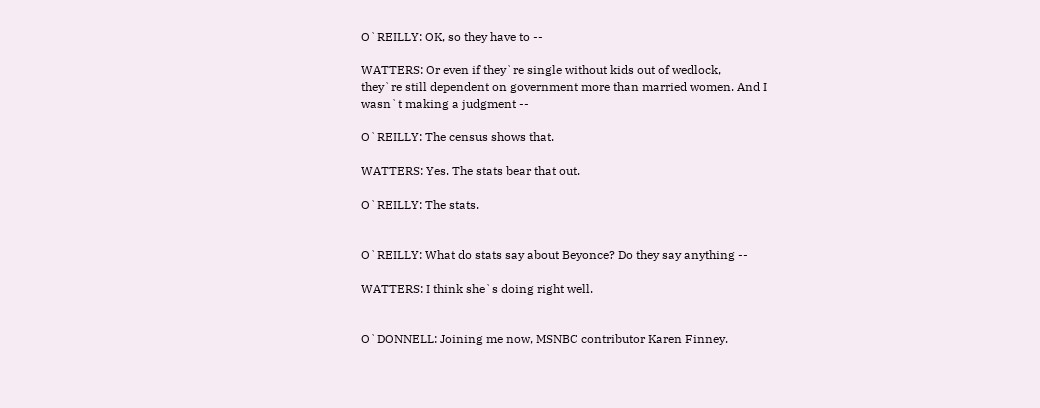O`REILLY: OK, so they have to --

WATTERS: Or even if they`re single without kids out of wedlock,
they`re still dependent on government more than married women. And I
wasn`t making a judgment --

O`REILLY: The census shows that.

WATTERS: Yes. The stats bear that out.

O`REILLY: The stats.


O`REILLY: What do stats say about Beyonce? Do they say anything --

WATTERS: I think she`s doing right well.


O`DONNELL: Joining me now, MSNBC contributor Karen Finney.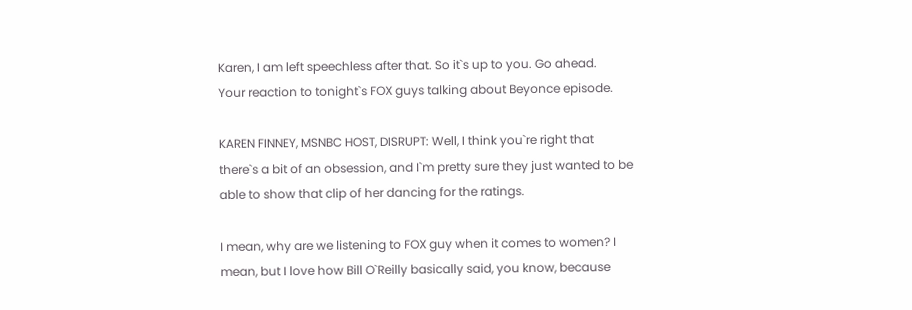Karen, I am left speechless after that. So it`s up to you. Go ahead.
Your reaction to tonight`s FOX guys talking about Beyonce episode.

KAREN FINNEY, MSNBC HOST, DISRUPT: Well, I think you`re right that
there`s a bit of an obsession, and I`m pretty sure they just wanted to be
able to show that clip of her dancing for the ratings.

I mean, why are we listening to FOX guy when it comes to women? I
mean, but I love how Bill O`Reilly basically said, you know, because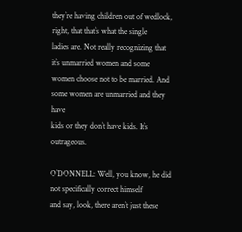they`re having children out of wedlock, right, that that`s what the single
ladies are. Not really recognizing that it`s unmarried women and some
women choose not to be married. And some women are unmarried and they have
kids or they don`t have kids. It`s outrageous.

O`DONNELL: Well, you know, he did not specifically correct himself
and say, look, there aren`t just these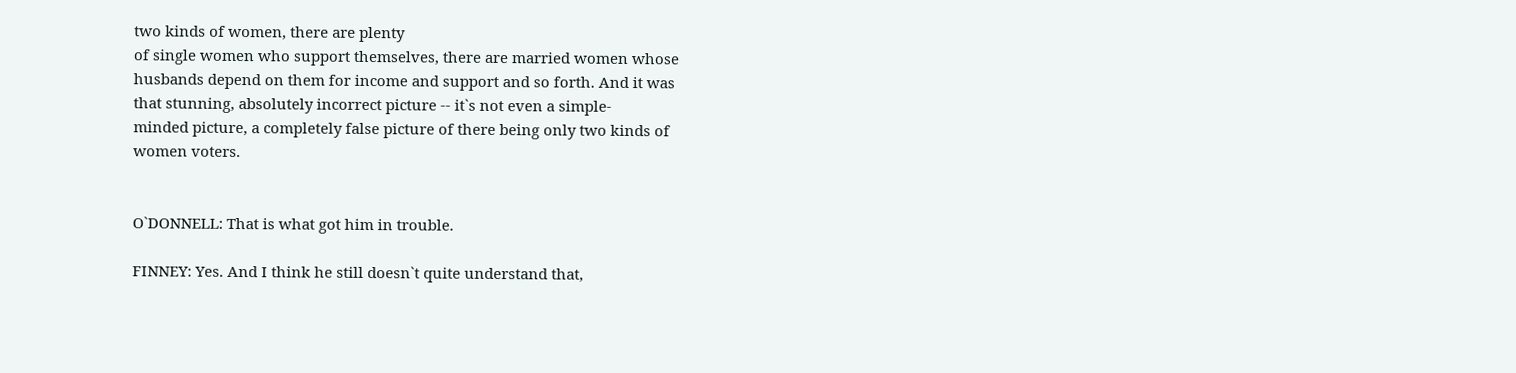two kinds of women, there are plenty
of single women who support themselves, there are married women whose
husbands depend on them for income and support and so forth. And it was
that stunning, absolutely incorrect picture -- it`s not even a simple-
minded picture, a completely false picture of there being only two kinds of
women voters.


O`DONNELL: That is what got him in trouble.

FINNEY: Yes. And I think he still doesn`t quite understand that,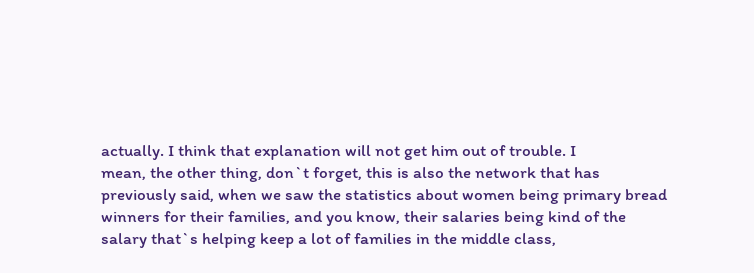actually. I think that explanation will not get him out of trouble. I
mean, the other thing, don`t forget, this is also the network that has
previously said, when we saw the statistics about women being primary bread
winners for their families, and you know, their salaries being kind of the
salary that`s helping keep a lot of families in the middle class,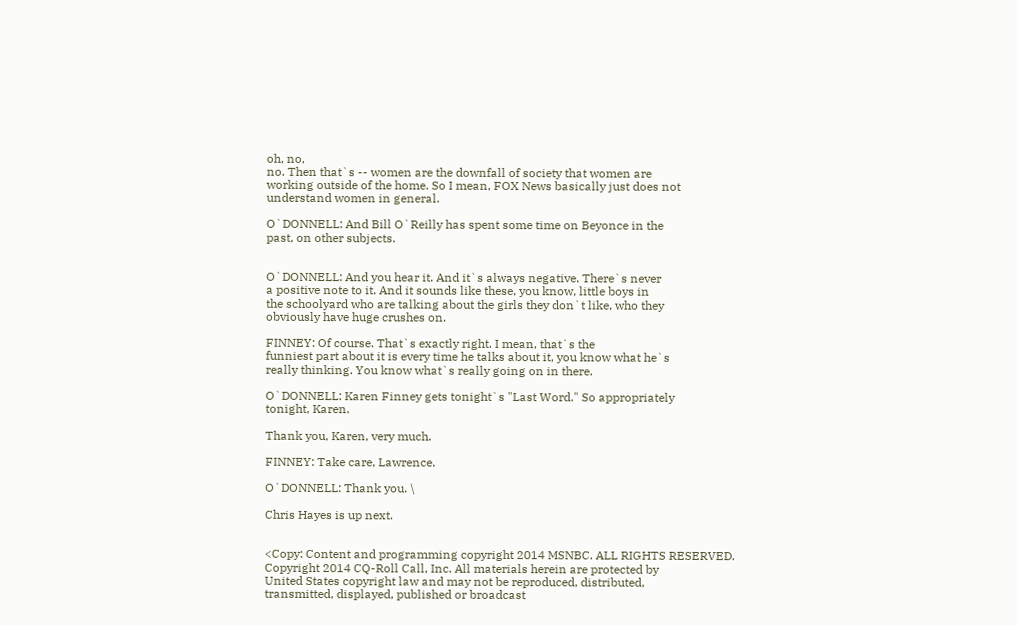oh, no,
no. Then that`s -- women are the downfall of society that women are
working outside of the home. So I mean, FOX News basically just does not
understand women in general.

O`DONNELL: And Bill O`Reilly has spent some time on Beyonce in the
past, on other subjects.


O`DONNELL: And you hear it. And it`s always negative. There`s never
a positive note to it. And it sounds like these, you know, little boys in
the schoolyard who are talking about the girls they don`t like, who they
obviously have huge crushes on.

FINNEY: Of course. That`s exactly right. I mean, that`s the
funniest part about it is every time he talks about it, you know what he`s
really thinking. You know what`s really going on in there.

O`DONNELL: Karen Finney gets tonight`s "Last Word." So appropriately
tonight, Karen.

Thank you, Karen, very much.

FINNEY: Take care, Lawrence.

O`DONNELL: Thank you. \

Chris Hayes is up next.


<Copy: Content and programming copyright 2014 MSNBC. ALL RIGHTS RESERVED.
Copyright 2014 CQ-Roll Call, Inc. All materials herein are protected by
United States copyright law and may not be reproduced, distributed,
transmitted, displayed, published or broadcast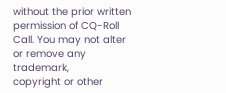without the prior written
permission of CQ-Roll Call. You may not alter or remove any trademark,
copyright or other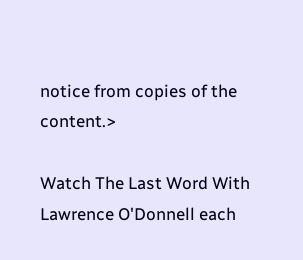notice from copies of the content.>

Watch The Last Word With Lawrence O'Donnell each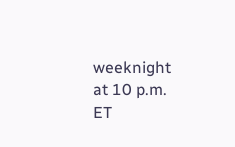weeknight at 10 p.m. ET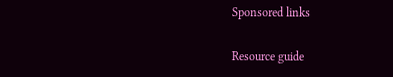Sponsored links

Resource guide